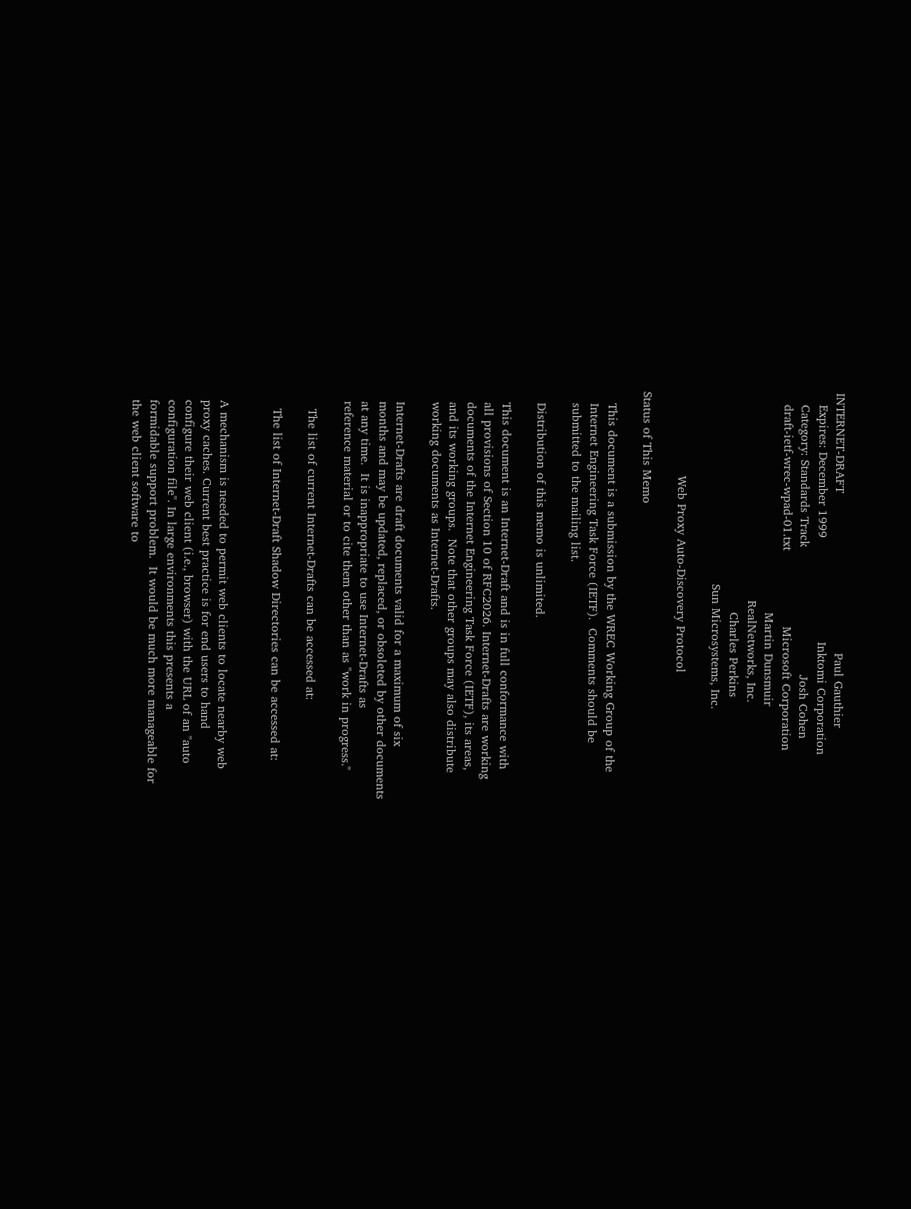INTERNET-DRAFT                                        Paul Gauthier
   Expires: December 1999                          Inktomi Corporation
   Category: Standards Track                                Josh Cohen
   draft-ietf-wrec-wpad-01.txt                   Microsoft Corporation
                                                       Martin Dunsmuir
                                                    RealNetworks, Inc.
                                                       Charles Perkins
                                                Sun Microsystems, Inc.

                     Web Proxy Auto-Discovery Protocol

Status of This Memo

   This document is a submission by the WREC Working Group of the
   Internet Engineering Task Force (IETF).  Comments should be
   submitted to the mailing list.

   Distribution of this memo is unlimited.

   This document is an Internet-Draft and is in full conformance with
   all provisions of Section 10 of RFC2026. Internet-Drafts are working
   documents of the Internet Engineering Task Force (IETF), its areas,
   and its working groups.  Note that other groups may also distribute
   working documents as Internet-Drafts.

   Internet-Drafts are draft documents valid for a maximum of six
   months and may be updated, replaced, or obsoleted by other documents
   at any time.  It is inappropriate to use Internet-Drafts as
   reference material or to cite them other than as "work in progress."

     The list of current Internet-Drafts can be accessed at:

     The list of Internet-Draft Shadow Directories can be accessed at:


   A mechanism is needed to permit web clients to locate nearby web
   proxy caches. Current best practice is for end users to hand
   configure their web client (i.e., browser) with the URL of an "auto
   configuration file". In large environments this presents a
   formidable support problem.  It would be much more manageable for
   the web client software to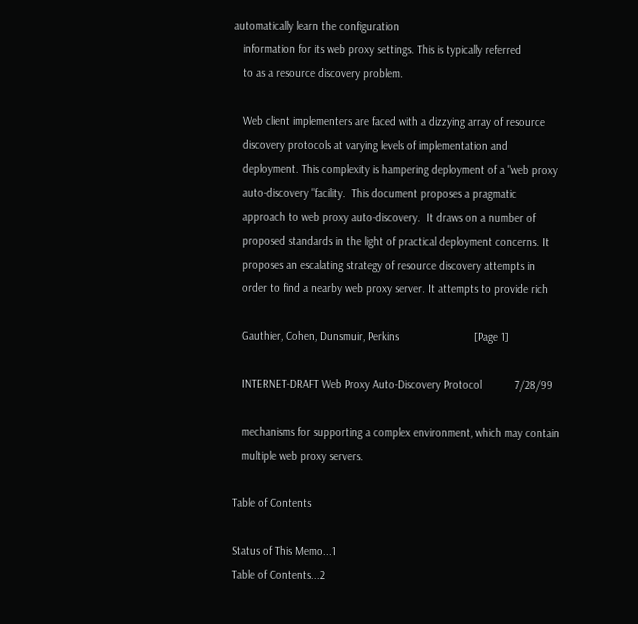automatically learn the configuration
   information for its web proxy settings. This is typically referred
   to as a resource discovery problem.

   Web client implementers are faced with a dizzying array of resource
   discovery protocols at varying levels of implementation and
   deployment. This complexity is hampering deployment of a "web proxy
   auto-discovery "facility.  This document proposes a pragmatic
   approach to web proxy auto-discovery.  It draws on a number of
   proposed standards in the light of practical deployment concerns. It
   proposes an escalating strategy of resource discovery attempts in
   order to find a nearby web proxy server. It attempts to provide rich

   Gauthier, Cohen, Dunsmuir, Perkins                         [Page 1]

   INTERNET-DRAFT Web Proxy Auto-Discovery Protocol           7/28/99

   mechanisms for supporting a complex environment, which may contain
   multiple web proxy servers.

Table of Contents

Status of This Memo...1
Table of Contents...2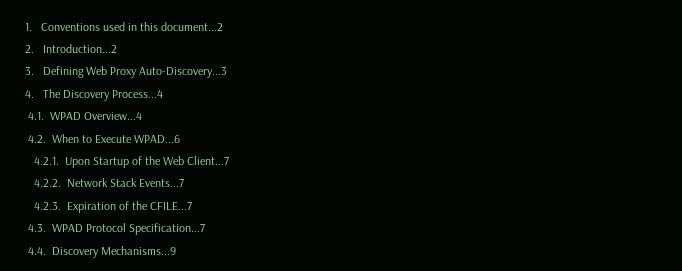1.   Conventions used in this document...2
2.   Introduction...2
3.   Defining Web Proxy Auto-Discovery...3
4.   The Discovery Process...4
 4.1.  WPAD Overview...4
 4.2.  When to Execute WPAD...6
   4.2.1.  Upon Startup of the Web Client...7
   4.2.2.  Network Stack Events...7
   4.2.3.  Expiration of the CFILE...7
 4.3.  WPAD Protocol Specification...7
 4.4.  Discovery Mechanisms...9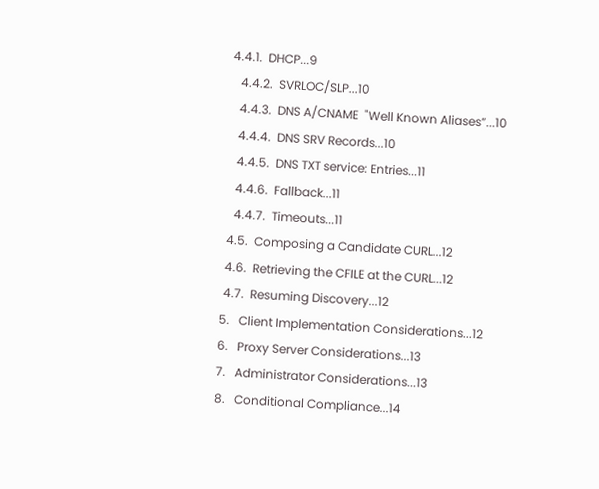4.4.1.  DHCP...9
   4.4.2.  SVRLOC/SLP...10
   4.4.3.  DNS A/CNAME  "Well Known Aliases”...10
   4.4.4.  DNS SRV Records...10
   4.4.5.  DNS TXT service: Entries...11
   4.4.6.  Fallback...11
   4.4.7.  Timeouts...11
 4.5.  Composing a Candidate CURL...12
 4.6.  Retrieving the CFILE at the CURL...12
 4.7.  Resuming Discovery...12
5.   Client Implementation Considerations...12
6.   Proxy Server Considerations...13
7.   Administrator Considerations...13
8.   Conditional Compliance...14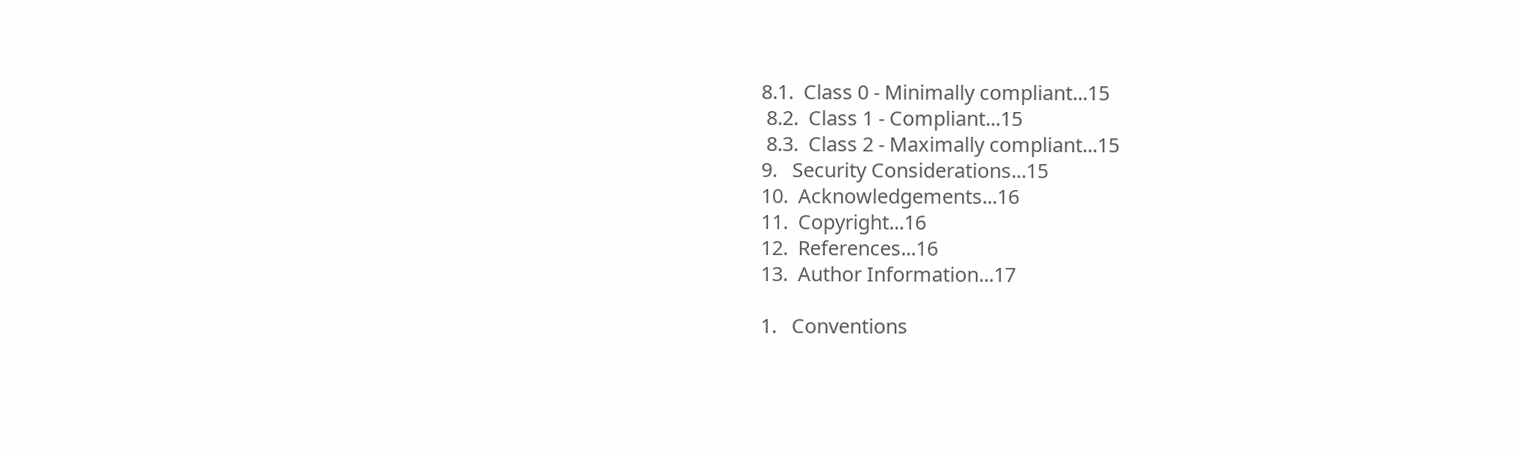8.1.  Class 0 - Minimally compliant...15
 8.2.  Class 1 - Compliant...15
 8.3.  Class 2 - Maximally compliant...15
9.   Security Considerations...15
10.  Acknowledgements...16
11.  Copyright...16
12.  References...16
13.  Author Information...17

1.   Conventions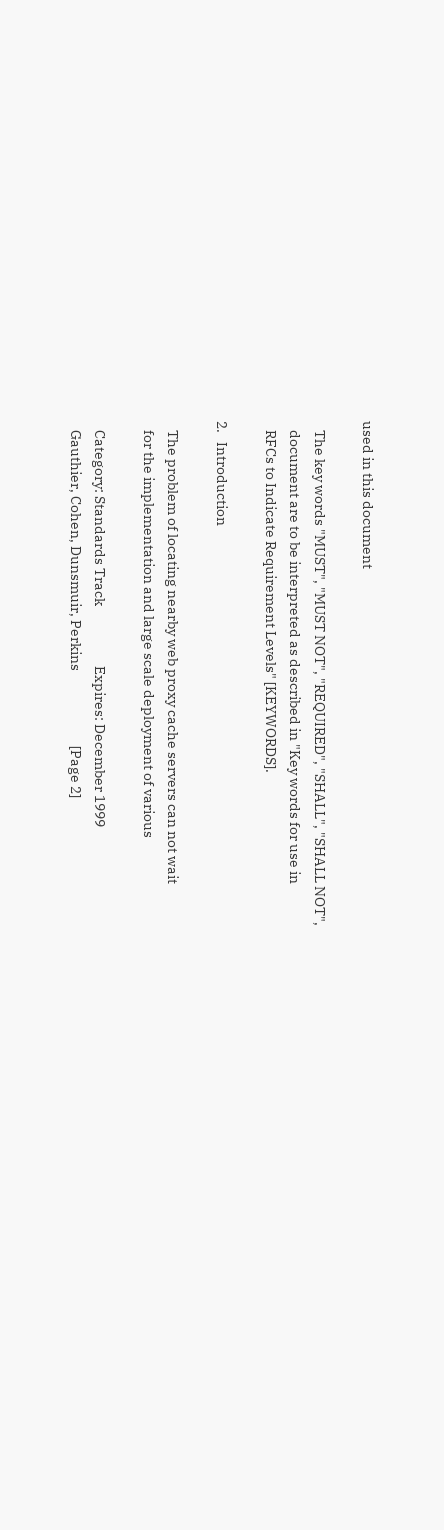used in this document

   The key words "MUST", "MUST NOT", "REQUIRED", "SHALL", "SHALL NOT",
   document are to be interpreted as described in "Key words for use in
   RFCs to Indicate Requirement Levels" [KEYWORDS].

2.   Introduction

   The problem of locating nearby web proxy cache servers can not wait
   for the implementation and large scale deployment of various

   Category: Standards Track                    Expires: December 1999
   Gauthier, Cohen, Dunsmuir, Perkins                         [Page 2]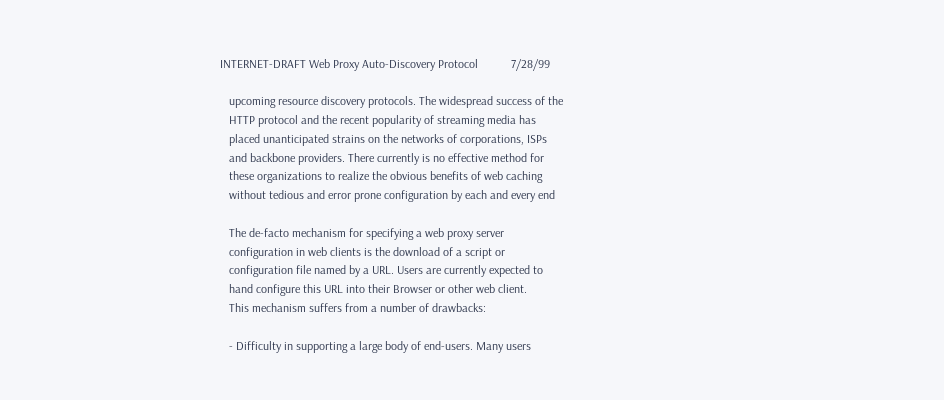INTERNET-DRAFT Web Proxy Auto-Discovery Protocol           7/28/99

   upcoming resource discovery protocols. The widespread success of the
   HTTP protocol and the recent popularity of streaming media has
   placed unanticipated strains on the networks of corporations, ISPs
   and backbone providers. There currently is no effective method for
   these organizations to realize the obvious benefits of web caching
   without tedious and error prone configuration by each and every end

   The de-facto mechanism for specifying a web proxy server
   configuration in web clients is the download of a script or
   configuration file named by a URL. Users are currently expected to
   hand configure this URL into their Browser or other web client.
   This mechanism suffers from a number of drawbacks:

   - Difficulty in supporting a large body of end-users. Many users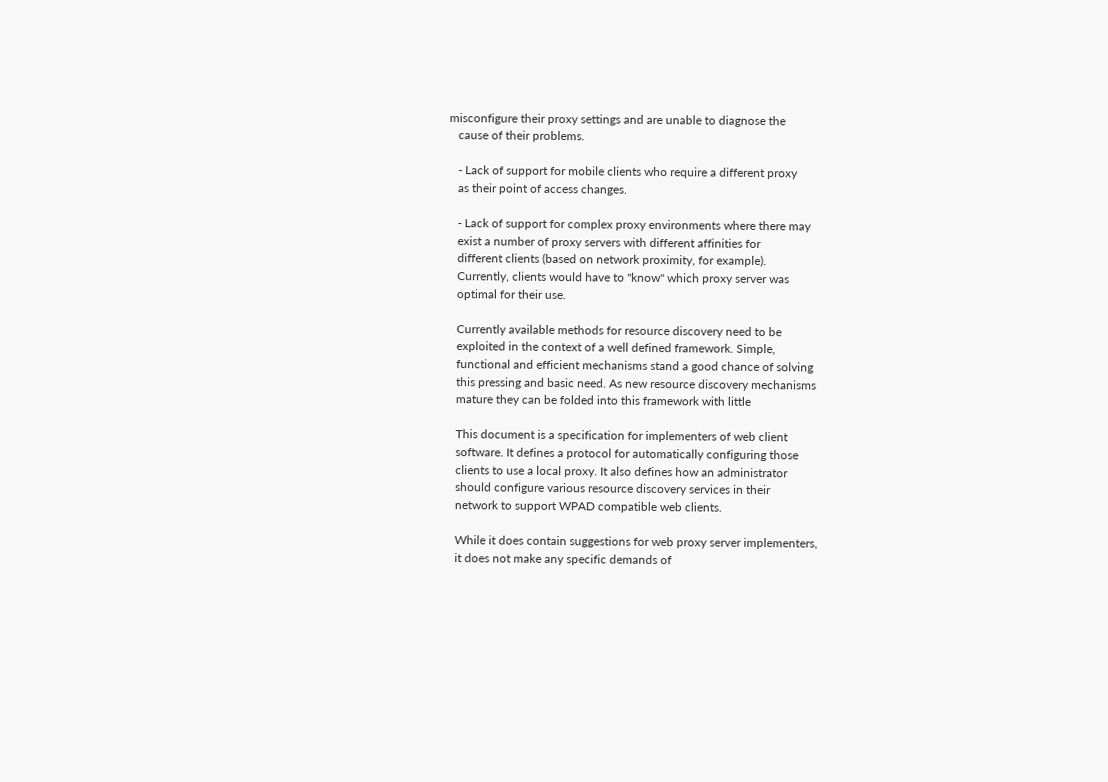misconfigure their proxy settings and are unable to diagnose the
   cause of their problems.

   - Lack of support for mobile clients who require a different proxy
   as their point of access changes.

   - Lack of support for complex proxy environments where there may
   exist a number of proxy servers with different affinities for
   different clients (based on network proximity, for example).
   Currently, clients would have to "know" which proxy server was
   optimal for their use.

   Currently available methods for resource discovery need to be
   exploited in the context of a well defined framework. Simple,
   functional and efficient mechanisms stand a good chance of solving
   this pressing and basic need. As new resource discovery mechanisms
   mature they can be folded into this framework with little

   This document is a specification for implementers of web client
   software. It defines a protocol for automatically configuring those
   clients to use a local proxy. It also defines how an administrator
   should configure various resource discovery services in their
   network to support WPAD compatible web clients.

   While it does contain suggestions for web proxy server implementers,
   it does not make any specific demands of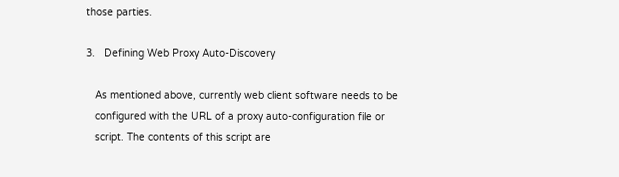those parties.

3.   Defining Web Proxy Auto-Discovery

   As mentioned above, currently web client software needs to be
   configured with the URL of a proxy auto-configuration file or
   script. The contents of this script are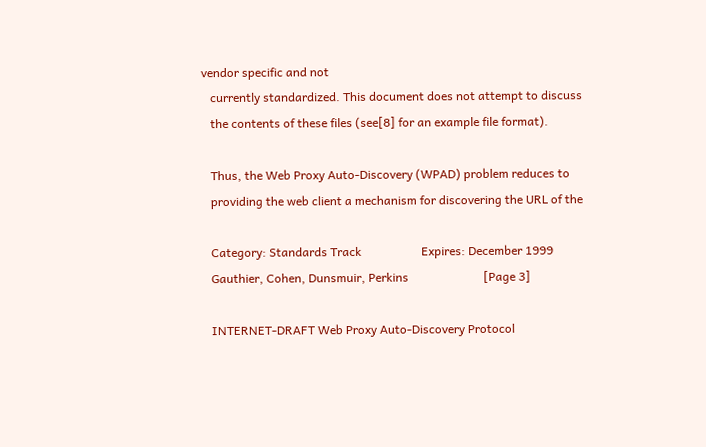vendor specific and not
   currently standardized. This document does not attempt to discuss
   the contents of these files (see[8] for an example file format).

   Thus, the Web Proxy Auto-Discovery (WPAD) problem reduces to
   providing the web client a mechanism for discovering the URL of the

   Category: Standards Track                    Expires: December 1999
   Gauthier, Cohen, Dunsmuir, Perkins                         [Page 3]

   INTERNET-DRAFT Web Proxy Auto-Discovery Protocol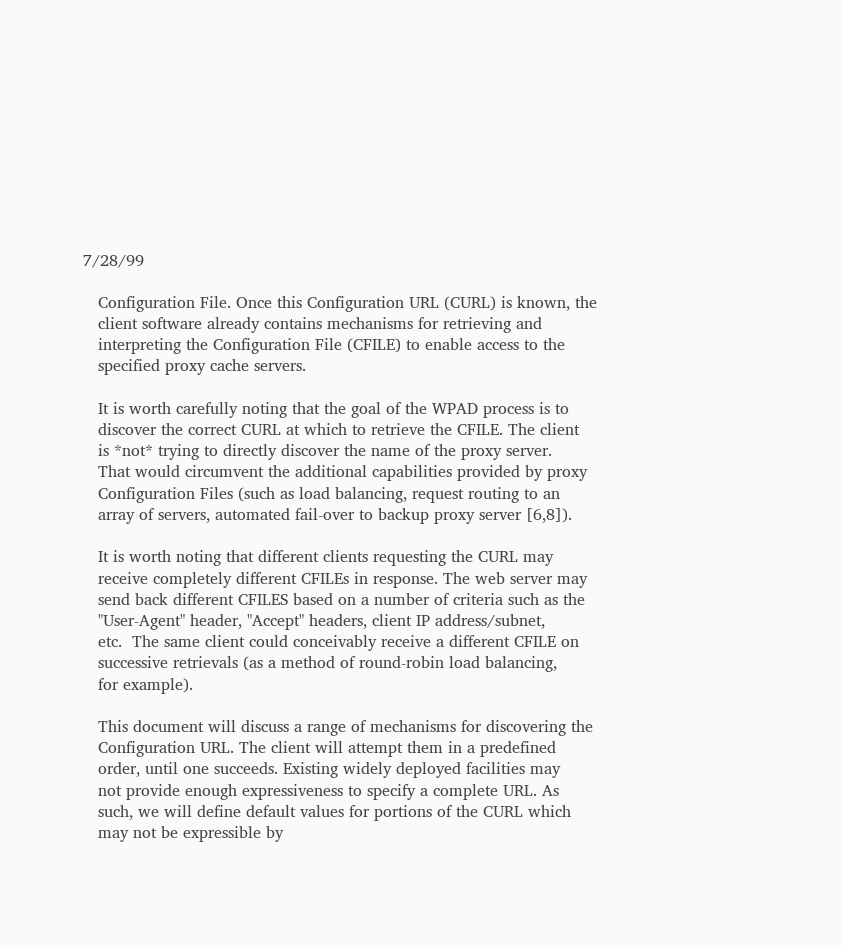7/28/99

   Configuration File. Once this Configuration URL (CURL) is known, the
   client software already contains mechanisms for retrieving and
   interpreting the Configuration File (CFILE) to enable access to the
   specified proxy cache servers.

   It is worth carefully noting that the goal of the WPAD process is to
   discover the correct CURL at which to retrieve the CFILE. The client
   is *not* trying to directly discover the name of the proxy server.
   That would circumvent the additional capabilities provided by proxy
   Configuration Files (such as load balancing, request routing to an
   array of servers, automated fail-over to backup proxy server [6,8]).

   It is worth noting that different clients requesting the CURL may
   receive completely different CFILEs in response. The web server may
   send back different CFILES based on a number of criteria such as the
   "User-Agent" header, "Accept" headers, client IP address/subnet,
   etc.  The same client could conceivably receive a different CFILE on
   successive retrievals (as a method of round-robin load balancing,
   for example).

   This document will discuss a range of mechanisms for discovering the
   Configuration URL. The client will attempt them in a predefined
   order, until one succeeds. Existing widely deployed facilities may
   not provide enough expressiveness to specify a complete URL. As
   such, we will define default values for portions of the CURL which
   may not be expressible by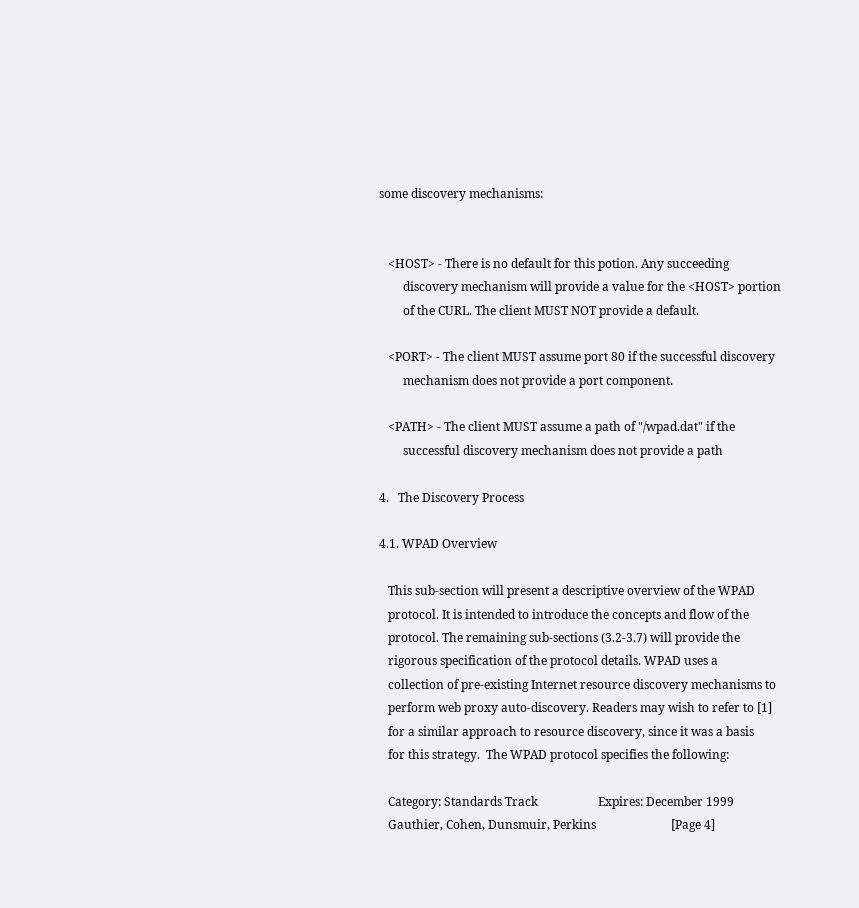some discovery mechanisms:


   <HOST> - There is no default for this potion. Any succeeding
        discovery mechanism will provide a value for the <HOST> portion
        of the CURL. The client MUST NOT provide a default.

   <PORT> - The client MUST assume port 80 if the successful discovery
        mechanism does not provide a port component.

   <PATH> - The client MUST assume a path of "/wpad.dat" if the
        successful discovery mechanism does not provide a path

4.   The Discovery Process

4.1. WPAD Overview

   This sub-section will present a descriptive overview of the WPAD
   protocol. It is intended to introduce the concepts and flow of the
   protocol. The remaining sub-sections (3.2-3.7) will provide the
   rigorous specification of the protocol details. WPAD uses a
   collection of pre-existing Internet resource discovery mechanisms to
   perform web proxy auto-discovery. Readers may wish to refer to [1]
   for a similar approach to resource discovery, since it was a basis
   for this strategy.  The WPAD protocol specifies the following:

   Category: Standards Track                    Expires: December 1999
   Gauthier, Cohen, Dunsmuir, Perkins                         [Page 4]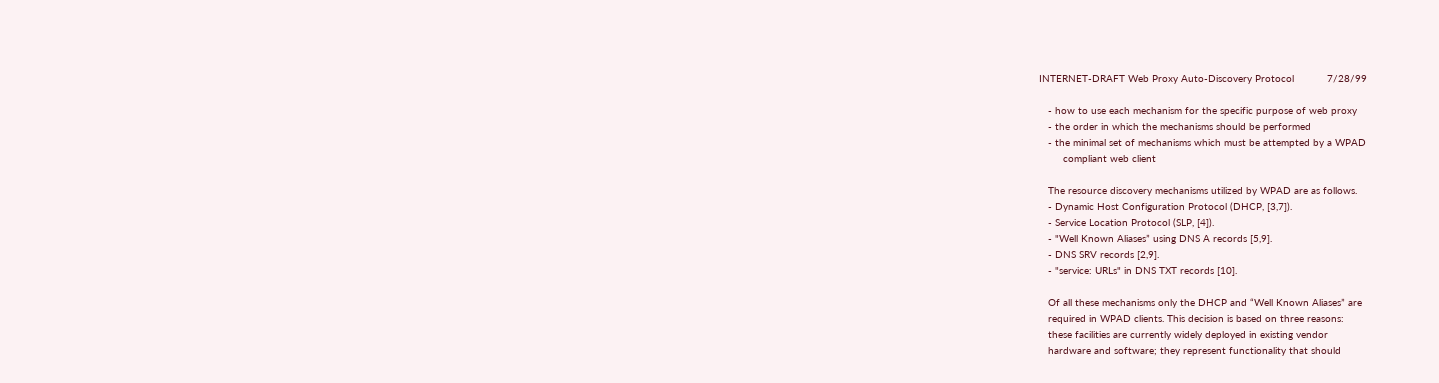INTERNET-DRAFT Web Proxy Auto-Discovery Protocol           7/28/99

   - how to use each mechanism for the specific purpose of web proxy
   - the order in which the mechanisms should be performed
   - the minimal set of mechanisms which must be attempted by a WPAD
        compliant web client

   The resource discovery mechanisms utilized by WPAD are as follows.
   - Dynamic Host Configuration Protocol (DHCP, [3,7]).
   - Service Location Protocol (SLP, [4]).
   - "Well Known Aliases” using DNS A records [5,9].
   - DNS SRV records [2,9].
   - "service: URLs" in DNS TXT records [10].

   Of all these mechanisms only the DHCP and “Well Known Aliases” are
   required in WPAD clients. This decision is based on three reasons:
   these facilities are currently widely deployed in existing vendor
   hardware and software; they represent functionality that should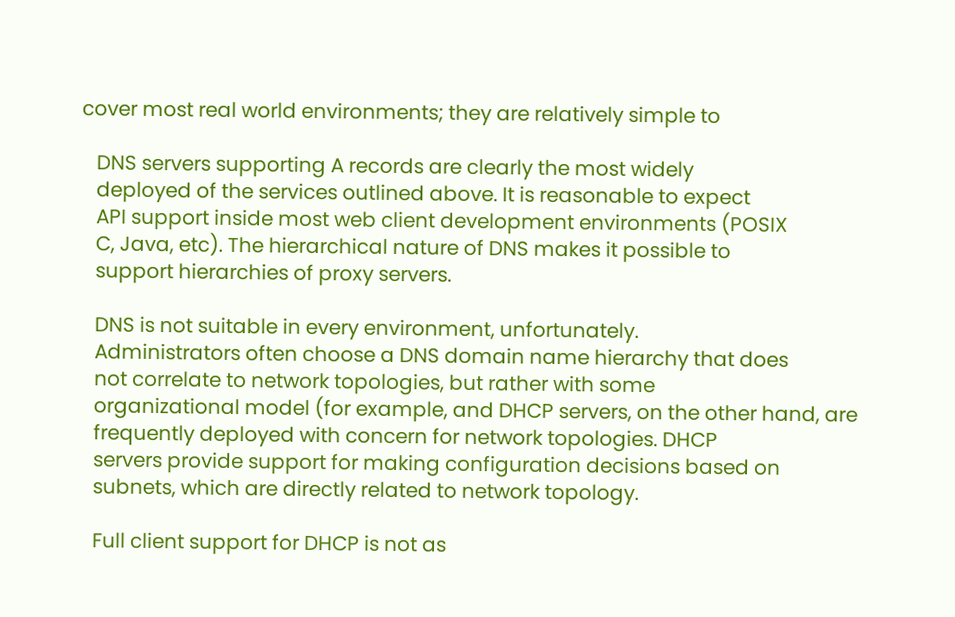cover most real world environments; they are relatively simple to

   DNS servers supporting A records are clearly the most widely
   deployed of the services outlined above. It is reasonable to expect
   API support inside most web client development environments (POSIX
   C, Java, etc). The hierarchical nature of DNS makes it possible to
   support hierarchies of proxy servers.

   DNS is not suitable in every environment, unfortunately.
   Administrators often choose a DNS domain name hierarchy that does
   not correlate to network topologies, but rather with some
   organizational model (for example, and DHCP servers, on the other hand, are
   frequently deployed with concern for network topologies. DHCP
   servers provide support for making configuration decisions based on
   subnets, which are directly related to network topology.

   Full client support for DHCP is not as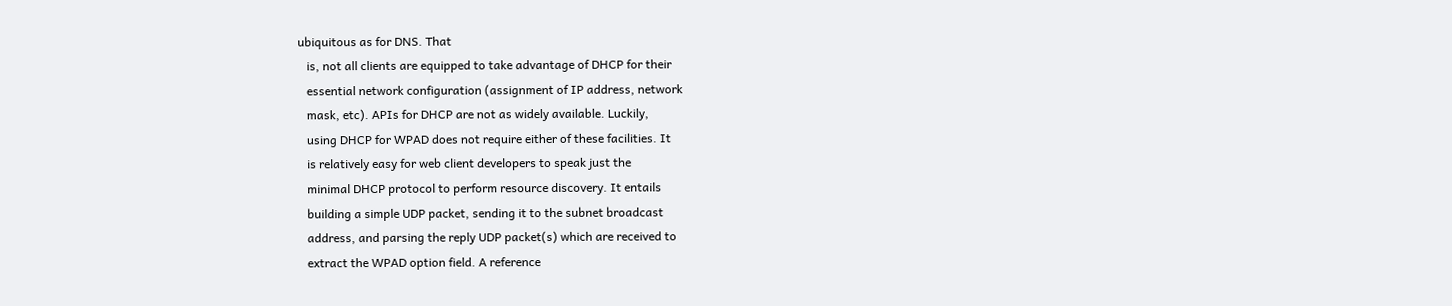ubiquitous as for DNS. That
   is, not all clients are equipped to take advantage of DHCP for their
   essential network configuration (assignment of IP address, network
   mask, etc). APIs for DHCP are not as widely available. Luckily,
   using DHCP for WPAD does not require either of these facilities. It
   is relatively easy for web client developers to speak just the
   minimal DHCP protocol to perform resource discovery. It entails
   building a simple UDP packet, sending it to the subnet broadcast
   address, and parsing the reply UDP packet(s) which are received to
   extract the WPAD option field. A reference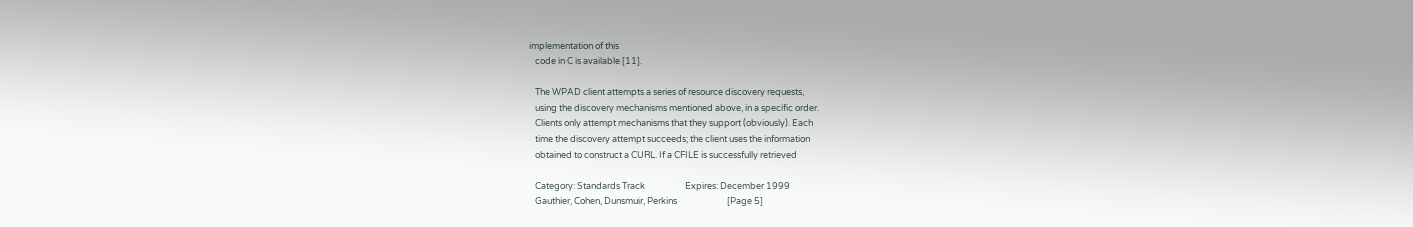implementation of this
   code in C is available [11].

   The WPAD client attempts a series of resource discovery requests,
   using the discovery mechanisms mentioned above, in a specific order.
   Clients only attempt mechanisms that they support (obviously). Each
   time the discovery attempt succeeds; the client uses the information
   obtained to construct a CURL. If a CFILE is successfully retrieved

   Category: Standards Track                    Expires: December 1999
   Gauthier, Cohen, Dunsmuir, Perkins                         [Page 5]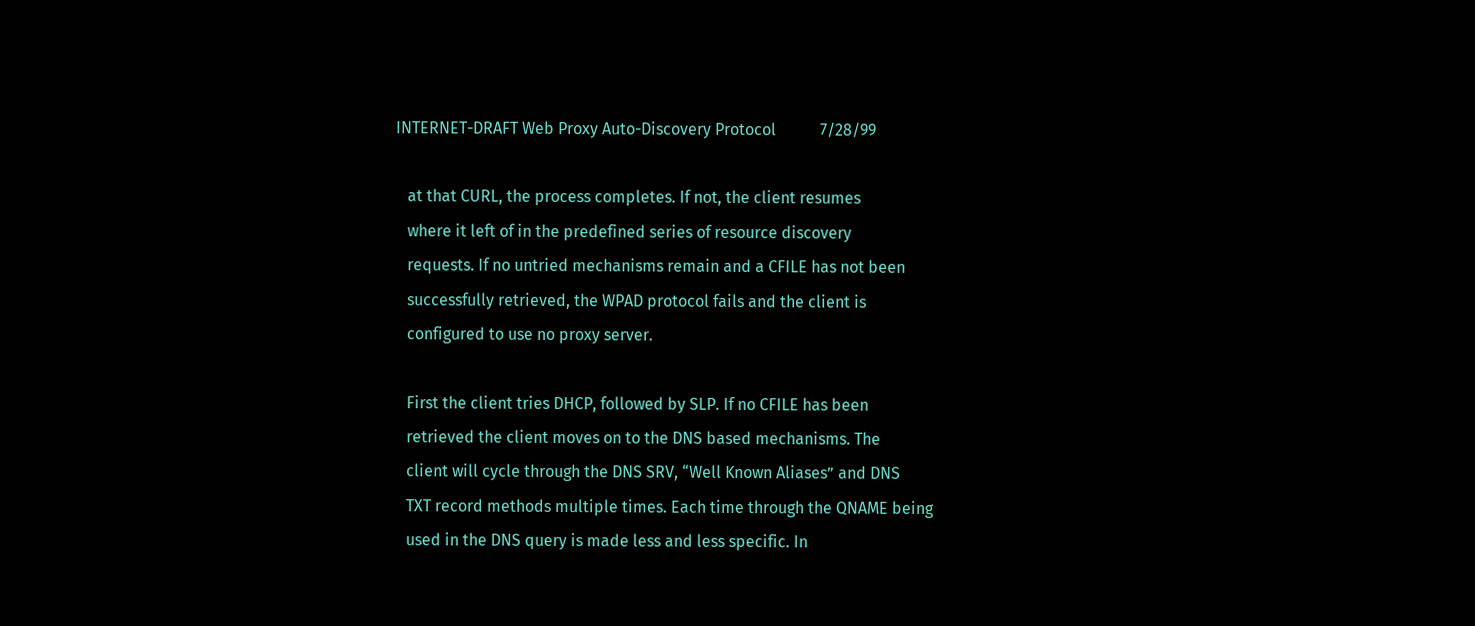INTERNET-DRAFT Web Proxy Auto-Discovery Protocol           7/28/99

   at that CURL, the process completes. If not, the client resumes
   where it left of in the predefined series of resource discovery
   requests. If no untried mechanisms remain and a CFILE has not been
   successfully retrieved, the WPAD protocol fails and the client is
   configured to use no proxy server.

   First the client tries DHCP, followed by SLP. If no CFILE has been
   retrieved the client moves on to the DNS based mechanisms. The
   client will cycle through the DNS SRV, “Well Known Aliases” and DNS
   TXT record methods multiple times. Each time through the QNAME being
   used in the DNS query is made less and less specific. In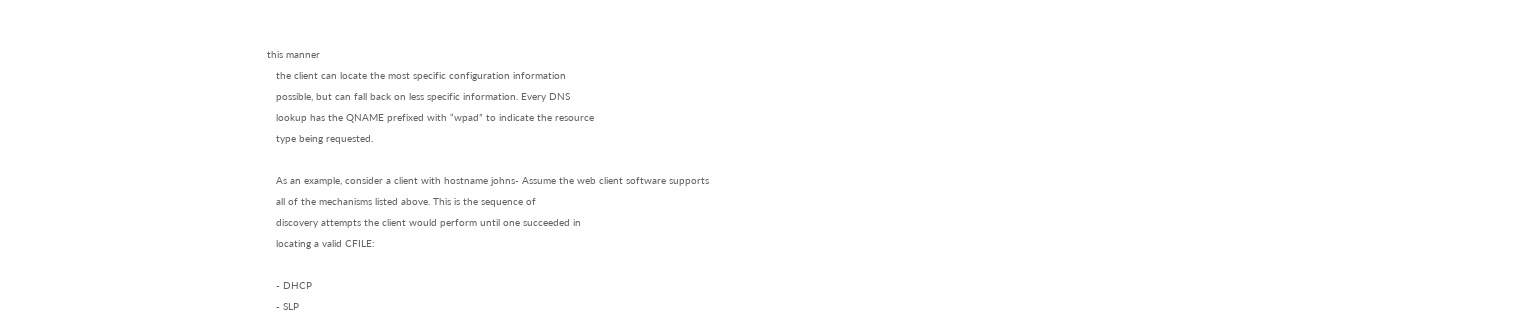this manner
   the client can locate the most specific configuration information
   possible, but can fall back on less specific information. Every DNS
   lookup has the QNAME prefixed with “wpad” to indicate the resource
   type being requested.

   As an example, consider a client with hostname johns- Assume the web client software supports
   all of the mechanisms listed above. This is the sequence of
   discovery attempts the client would perform until one succeeded in
   locating a valid CFILE:

   - DHCP
   - SLP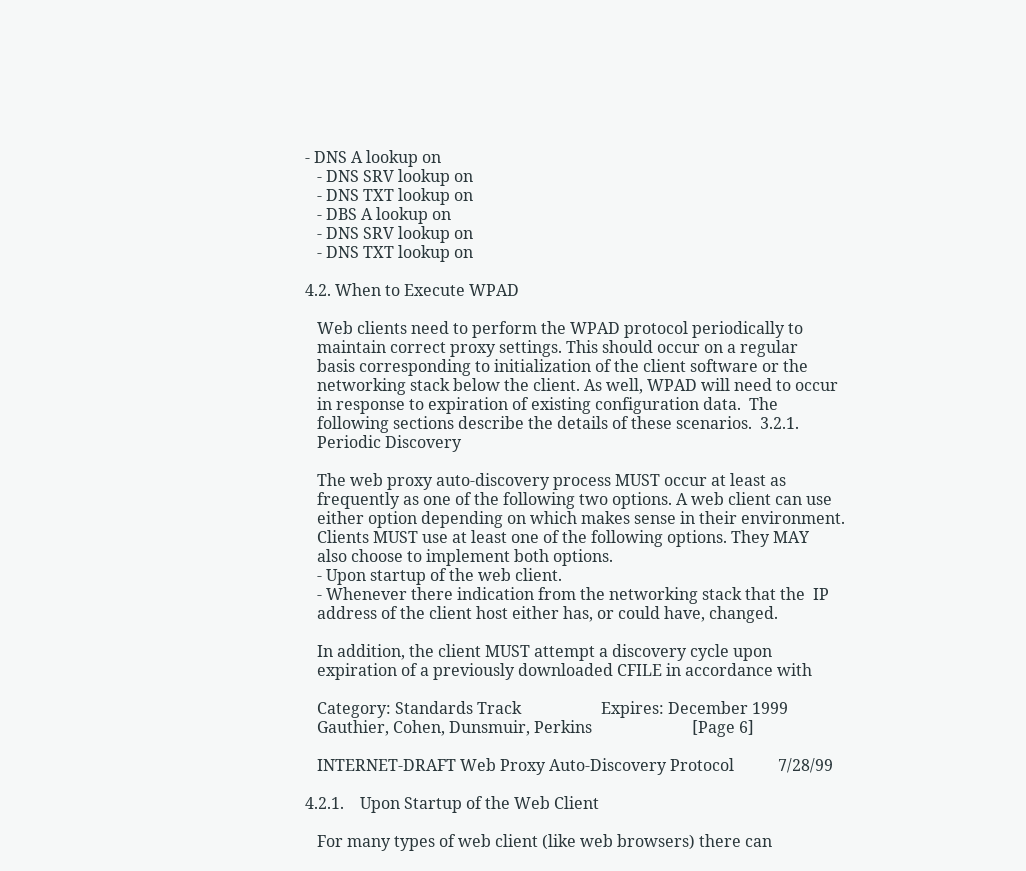- DNS A lookup on
   - DNS SRV lookup on
   - DNS TXT lookup on
   - DBS A lookup on
   - DNS SRV lookup on
   - DNS TXT lookup on

4.2. When to Execute WPAD

   Web clients need to perform the WPAD protocol periodically to
   maintain correct proxy settings. This should occur on a regular
   basis corresponding to initialization of the client software or the
   networking stack below the client. As well, WPAD will need to occur
   in response to expiration of existing configuration data.  The
   following sections describe the details of these scenarios.  3.2.1.
   Periodic Discovery

   The web proxy auto-discovery process MUST occur at least as
   frequently as one of the following two options. A web client can use
   either option depending on which makes sense in their environment.
   Clients MUST use at least one of the following options. They MAY
   also choose to implement both options.
   - Upon startup of the web client.
   - Whenever there indication from the networking stack that the  IP
   address of the client host either has, or could have, changed.

   In addition, the client MUST attempt a discovery cycle upon
   expiration of a previously downloaded CFILE in accordance with

   Category: Standards Track                    Expires: December 1999
   Gauthier, Cohen, Dunsmuir, Perkins                         [Page 6]

   INTERNET-DRAFT Web Proxy Auto-Discovery Protocol           7/28/99

4.2.1.    Upon Startup of the Web Client

   For many types of web client (like web browsers) there can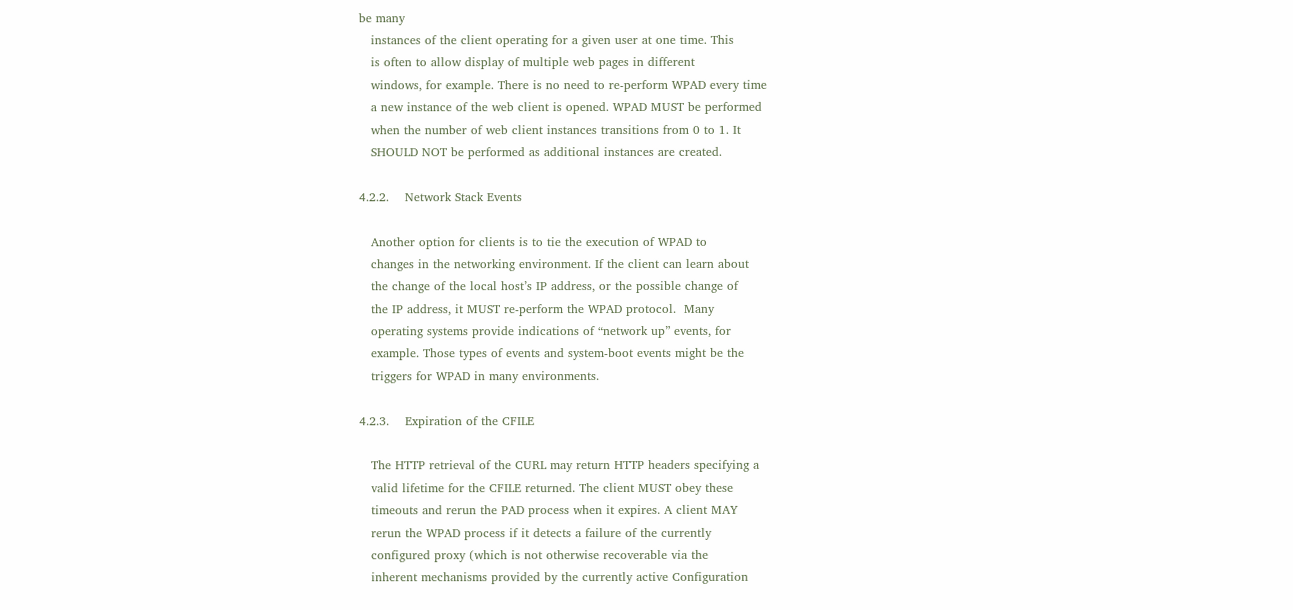be many
   instances of the client operating for a given user at one time. This
   is often to allow display of multiple web pages in different
   windows, for example. There is no need to re-perform WPAD every time
   a new instance of the web client is opened. WPAD MUST be performed
   when the number of web client instances transitions from 0 to 1. It
   SHOULD NOT be performed as additional instances are created.

4.2.2.    Network Stack Events

   Another option for clients is to tie the execution of WPAD to
   changes in the networking environment. If the client can learn about
   the change of the local host’s IP address, or the possible change of
   the IP address, it MUST re-perform the WPAD protocol.  Many
   operating systems provide indications of “network up” events, for
   example. Those types of events and system-boot events might be the
   triggers for WPAD in many environments.

4.2.3.    Expiration of the CFILE

   The HTTP retrieval of the CURL may return HTTP headers specifying a
   valid lifetime for the CFILE returned. The client MUST obey these
   timeouts and rerun the PAD process when it expires. A client MAY
   rerun the WPAD process if it detects a failure of the currently
   configured proxy (which is not otherwise recoverable via the
   inherent mechanisms provided by the currently active Configuration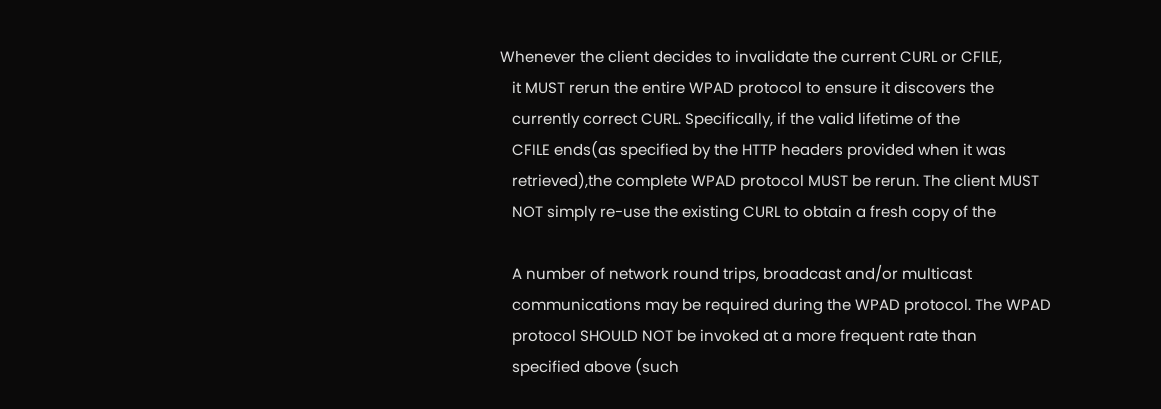Whenever the client decides to invalidate the current CURL or CFILE,
   it MUST rerun the entire WPAD protocol to ensure it discovers the
   currently correct CURL. Specifically, if the valid lifetime of the
   CFILE ends(as specified by the HTTP headers provided when it was
   retrieved),the complete WPAD protocol MUST be rerun. The client MUST
   NOT simply re-use the existing CURL to obtain a fresh copy of the

   A number of network round trips, broadcast and/or multicast
   communications may be required during the WPAD protocol. The WPAD
   protocol SHOULD NOT be invoked at a more frequent rate than
   specified above (such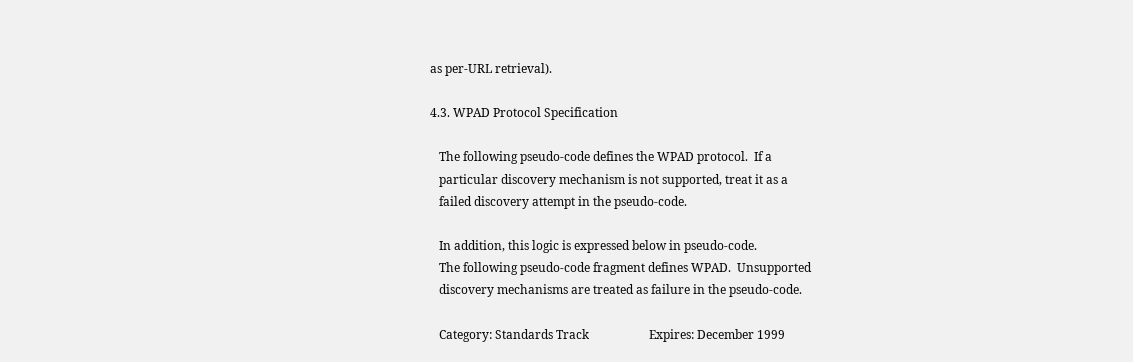as per-URL retrieval).

4.3. WPAD Protocol Specification

   The following pseudo-code defines the WPAD protocol.  If a
   particular discovery mechanism is not supported, treat it as a
   failed discovery attempt in the pseudo-code.

   In addition, this logic is expressed below in pseudo-code.
   The following pseudo-code fragment defines WPAD.  Unsupported
   discovery mechanisms are treated as failure in the pseudo-code.

   Category: Standards Track                    Expires: December 1999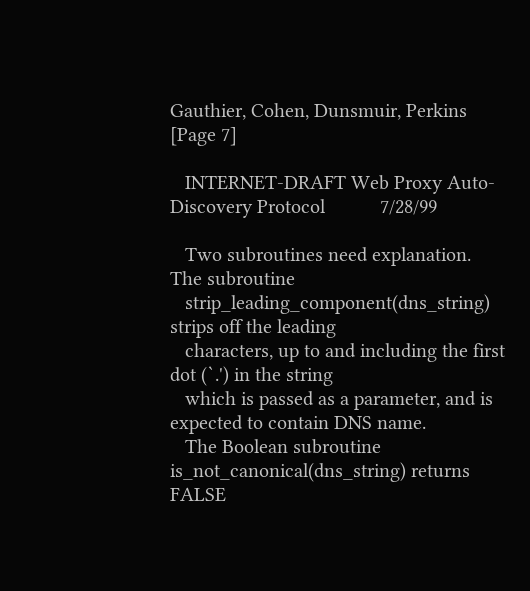Gauthier, Cohen, Dunsmuir, Perkins                         [Page 7]

   INTERNET-DRAFT Web Proxy Auto-Discovery Protocol           7/28/99

   Two subroutines need explanation. The subroutine
   strip_leading_component(dns_string) strips off the leading
   characters, up to and including the first dot (`.') in the string
   which is passed as a parameter, and is expected to contain DNS name.
   The Boolean subroutine is_not_canonical(dns_string) returns FALSE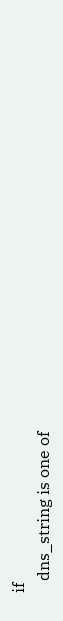if
   dns_string is one of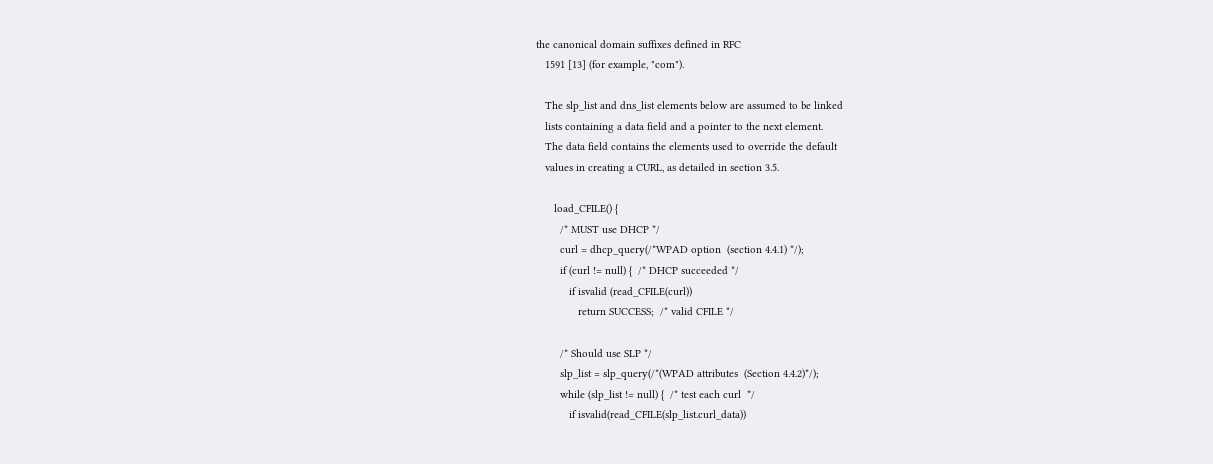the canonical domain suffixes defined in RFC
   1591 [13] (for example, "com").

   The slp_list and dns_list elements below are assumed to be linked
   lists containing a data field and a pointer to the next element.
   The data field contains the elements used to override the default
   values in creating a CURL, as detailed in section 3.5.

      load_CFILE() {
        /* MUST use DHCP */
        curl = dhcp_query(/*WPAD option  (section 4.4.1) */);
        if (curl != null) {  /* DHCP succeeded */
           if isvalid (read_CFILE(curl))
              return SUCCESS;  /* valid CFILE */

        /* Should use SLP */
        slp_list = slp_query(/*(WPAD attributes  (Section 4.4.2)*/);
        while (slp_list != null) {  /* test each curl  */
           if isvalid(read_CFILE(slp_list.curl_data))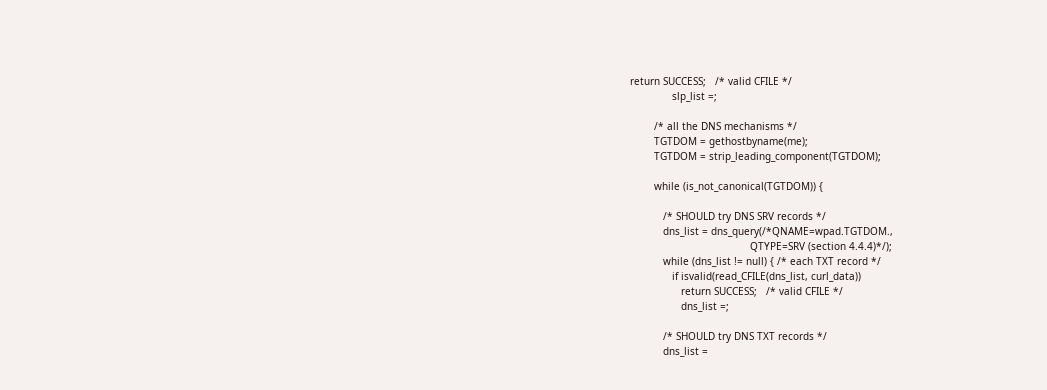return SUCCESS;   /* valid CFILE */
              slp_list =;

        /* all the DNS mechanisms */
        TGTDOM = gethostbyname(me);
        TGTDOM = strip_leading_component(TGTDOM);

        while (is_not_canonical(TGTDOM)) {

           /* SHOULD try DNS SRV records */
           dns_list = dns_query(/*QNAME=wpad.TGTDOM.,
                                        QTYPE=SRV (section 4.4.4)*/);
           while (dns_list != null) { /* each TXT record */
              if isvalid(read_CFILE(dns_list, curl_data))
                 return SUCCESS;   /* valid CFILE */
                 dns_list =;

           /* SHOULD try DNS TXT records */
           dns_list =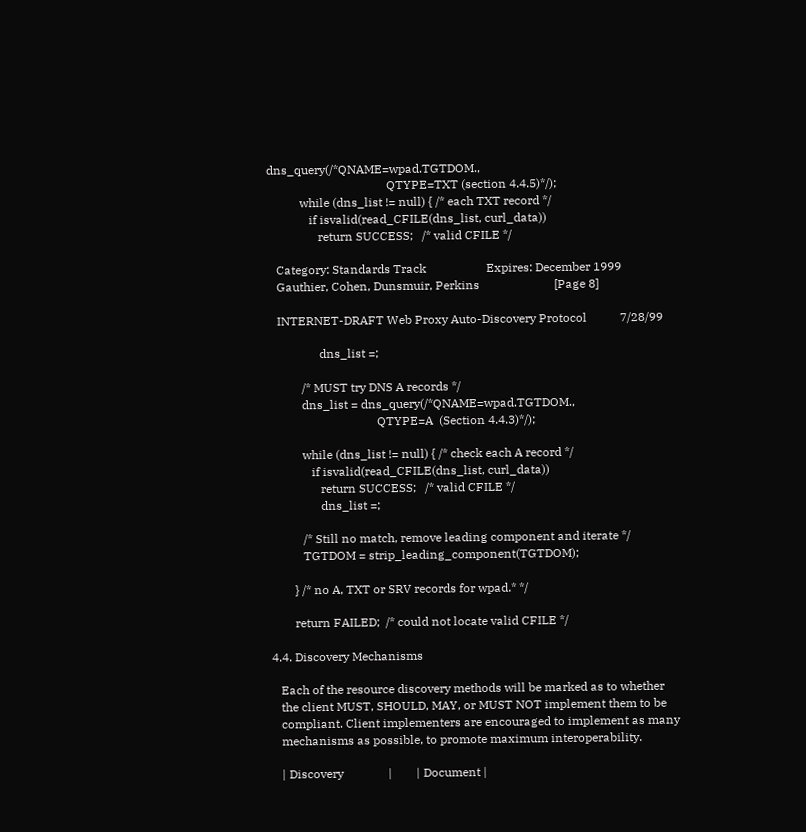dns_query(/*QNAME=wpad.TGTDOM.,
                                        QTYPE=TXT (section 4.4.5)*/);
           while (dns_list != null) { /* each TXT record */
              if isvalid(read_CFILE(dns_list, curl_data))
                 return SUCCESS;   /* valid CFILE */

   Category: Standards Track                    Expires: December 1999
   Gauthier, Cohen, Dunsmuir, Perkins                         [Page 8]

   INTERNET-DRAFT Web Proxy Auto-Discovery Protocol           7/28/99

                 dns_list =;

           /* MUST try DNS A records */
           dns_list = dns_query(/*QNAME=wpad.TGTDOM.,
                                    QTYPE=A  (Section 4.4.3)*/);

           while (dns_list != null) { /* check each A record */
              if isvalid(read_CFILE(dns_list, curl_data))
                 return SUCCESS;   /* valid CFILE */
                 dns_list =;

           /* Still no match, remove leading component and iterate */
           TGTDOM = strip_leading_component(TGTDOM);

        } /* no A, TXT or SRV records for wpad.* */

        return FAILED;  /* could not locate valid CFILE */

4.4. Discovery Mechanisms

   Each of the resource discovery methods will be marked as to whether
   the client MUST, SHOULD, MAY, or MUST NOT implement them to be
   compliant. Client implementers are encouraged to implement as many
   mechanisms as possible, to promote maximum interoperability.

   | Discovery               |        | Document |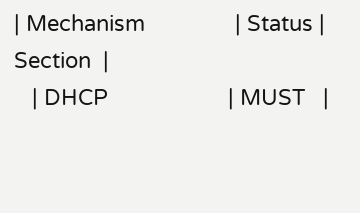| Mechanism               | Status | Section  |
   | DHCP                    | MUST   |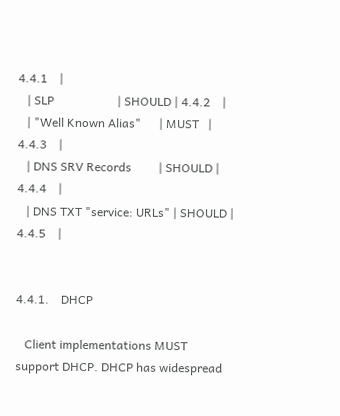4.4.1    |
   | SLP                     | SHOULD | 4.4.2    |
   | "Well Known Alias"      | MUST   | 4.4.3    |
   | DNS SRV Records         | SHOULD | 4.4.4    |
   | DNS TXT "service: URLs" | SHOULD | 4.4.5    |


4.4.1.    DHCP

   Client implementations MUST support DHCP. DHCP has widespread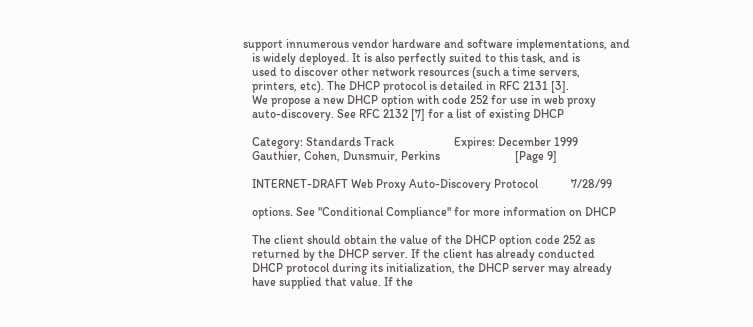support innumerous vendor hardware and software implementations, and
   is widely deployed. It is also perfectly suited to this task, and is
   used to discover other network resources (such a time servers,
   printers, etc). The DHCP protocol is detailed in RFC 2131 [3].
   We propose a new DHCP option with code 252 for use in web proxy
   auto-discovery. See RFC 2132 [7] for a list of existing DHCP

   Category: Standards Track                    Expires: December 1999
   Gauthier, Cohen, Dunsmuir, Perkins                         [Page 9]

   INTERNET-DRAFT Web Proxy Auto-Discovery Protocol           7/28/99

   options. See "Conditional Compliance" for more information on DHCP

   The client should obtain the value of the DHCP option code 252 as
   returned by the DHCP server. If the client has already conducted
   DHCP protocol during its initialization, the DHCP server may already
   have supplied that value. If the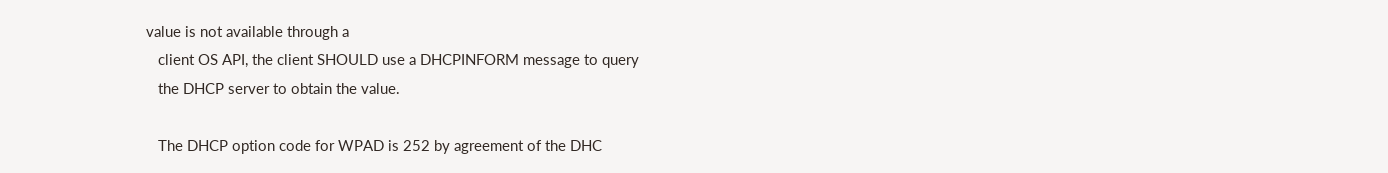value is not available through a
   client OS API, the client SHOULD use a DHCPINFORM message to query
   the DHCP server to obtain the value.

   The DHCP option code for WPAD is 252 by agreement of the DHC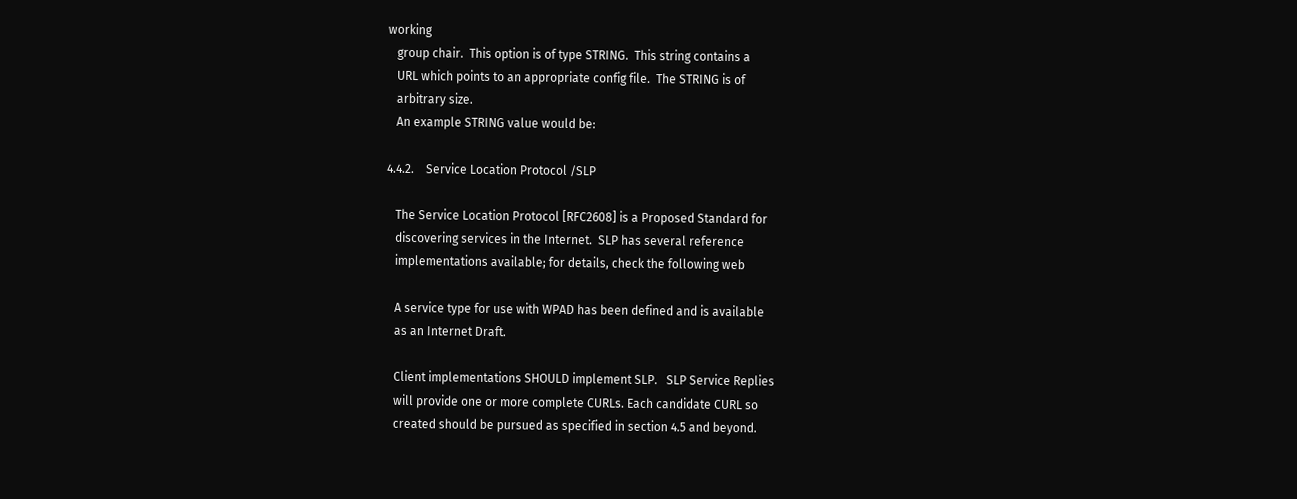working
   group chair.  This option is of type STRING.  This string contains a
   URL which points to an appropriate config file.  The STRING is of
   arbitrary size.
   An example STRING value would be:

4.4.2.    Service Location Protocol /SLP

   The Service Location Protocol [RFC2608] is a Proposed Standard for
   discovering services in the Internet.  SLP has several reference
   implementations available; for details, check the following web

   A service type for use with WPAD has been defined and is available
   as an Internet Draft.

   Client implementations SHOULD implement SLP.   SLP Service Replies
   will provide one or more complete CURLs. Each candidate CURL so
   created should be pursued as specified in section 4.5 and beyond.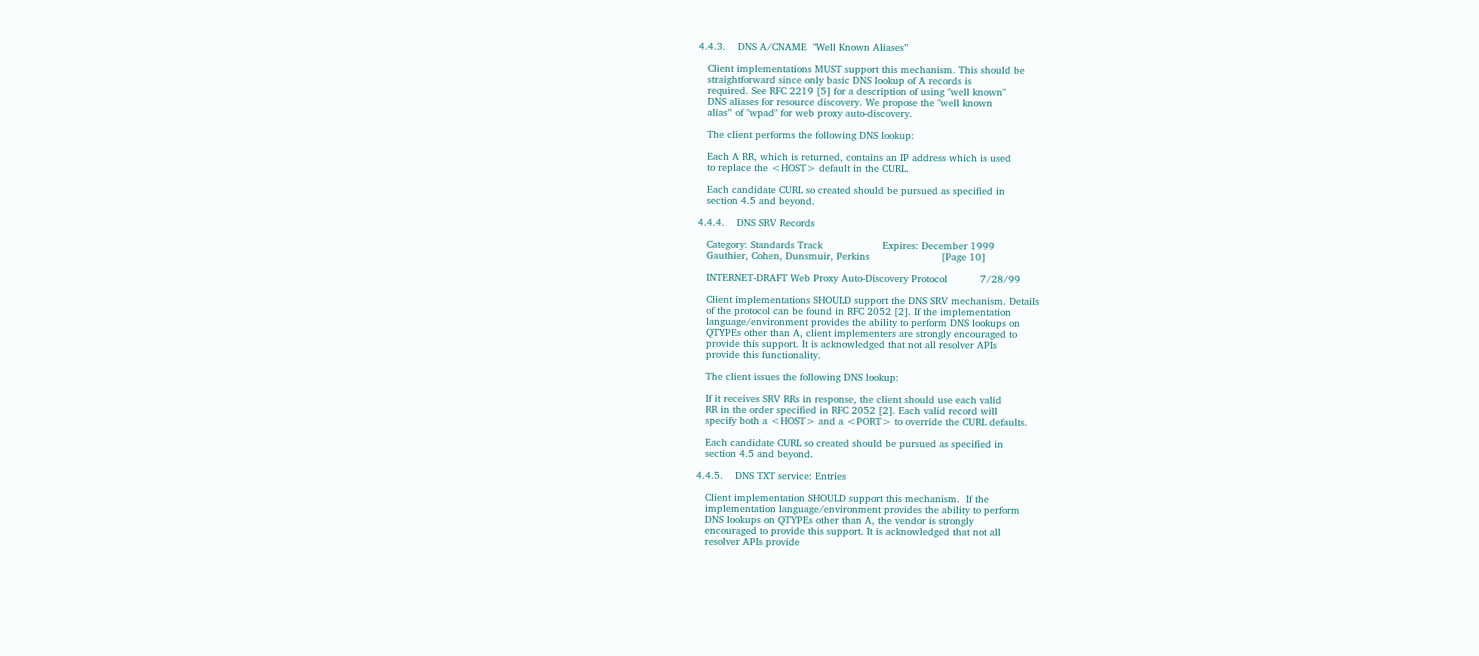4.4.3.    DNS A/CNAME  "Well Known Aliases”

   Client implementations MUST support this mechanism. This should be
   straightforward since only basic DNS lookup of A records is
   required. See RFC 2219 [5] for a description of using "well known"
   DNS aliases for resource discovery. We propose the "well known
   alias” of "wpad" for web proxy auto-discovery.

   The client performs the following DNS lookup:

   Each A RR, which is returned, contains an IP address which is used
   to replace the <HOST> default in the CURL.

   Each candidate CURL so created should be pursued as specified in
   section 4.5 and beyond.

4.4.4.    DNS SRV Records

   Category: Standards Track                    Expires: December 1999
   Gauthier, Cohen, Dunsmuir, Perkins                        [Page 10]

   INTERNET-DRAFT Web Proxy Auto-Discovery Protocol           7/28/99

   Client implementations SHOULD support the DNS SRV mechanism. Details
   of the protocol can be found in RFC 2052 [2]. If the implementation
   language/environment provides the ability to perform DNS lookups on
   QTYPEs other than A, client implementers are strongly encouraged to
   provide this support. It is acknowledged that not all resolver APIs
   provide this functionality.

   The client issues the following DNS lookup:

   If it receives SRV RRs in response, the client should use each valid
   RR in the order specified in RFC 2052 [2]. Each valid record will
   specify both a <HOST> and a <PORT> to override the CURL defaults.

   Each candidate CURL so created should be pursued as specified in
   section 4.5 and beyond.

4.4.5.    DNS TXT service: Entries

   Client implementation SHOULD support this mechanism.  If the
   implementation language/environment provides the ability to perform
   DNS lookups on QTYPEs other than A, the vendor is strongly
   encouraged to provide this support. It is acknowledged that not all
   resolver APIs provide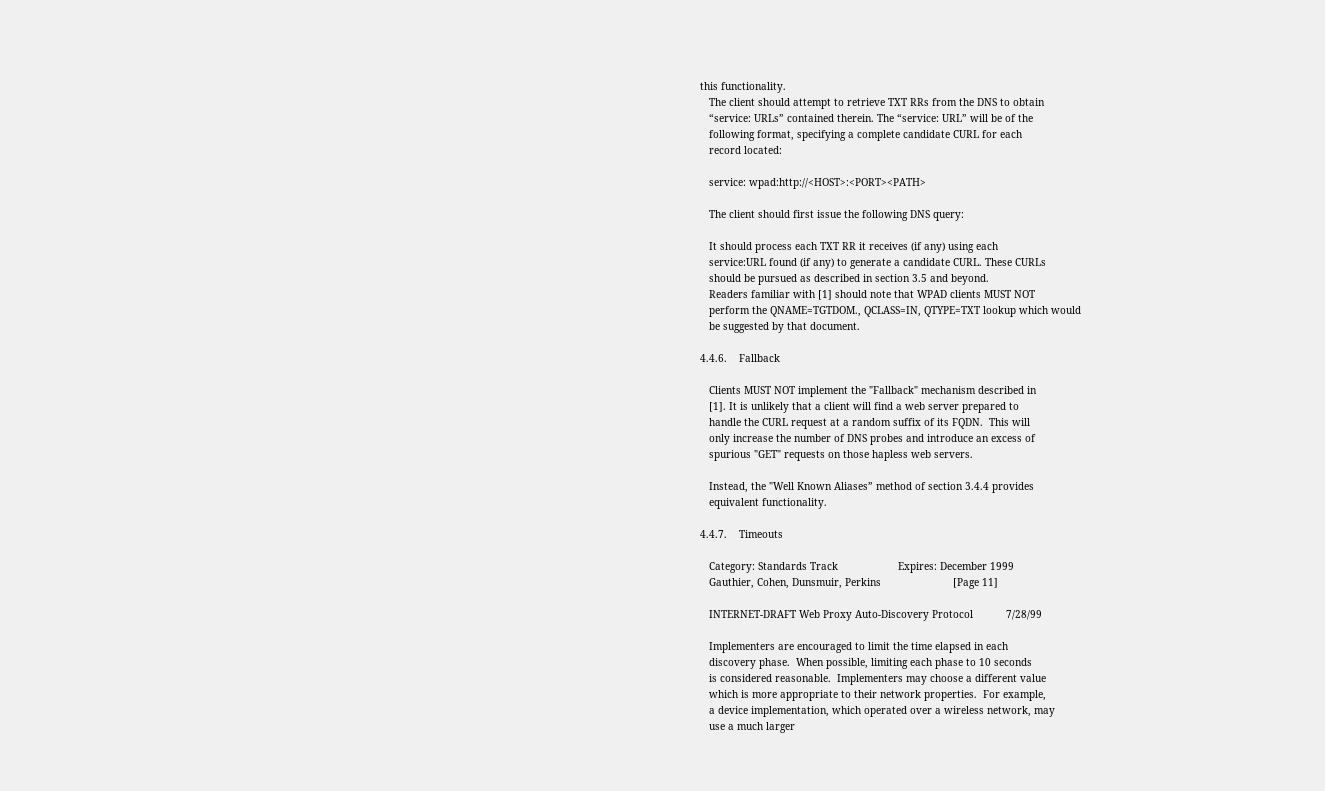this functionality.
   The client should attempt to retrieve TXT RRs from the DNS to obtain
   “service: URLs” contained therein. The “service: URL” will be of the
   following format, specifying a complete candidate CURL for each
   record located:

   service: wpad:http://<HOST>:<PORT><PATH>

   The client should first issue the following DNS query:

   It should process each TXT RR it receives (if any) using each
   service:URL found (if any) to generate a candidate CURL. These CURLs
   should be pursued as described in section 3.5 and beyond.
   Readers familiar with [1] should note that WPAD clients MUST NOT
   perform the QNAME=TGTDOM., QCLASS=IN, QTYPE=TXT lookup which would
   be suggested by that document.

4.4.6.    Fallback

   Clients MUST NOT implement the "Fallback" mechanism described in
   [1]. It is unlikely that a client will find a web server prepared to
   handle the CURL request at a random suffix of its FQDN.  This will
   only increase the number of DNS probes and introduce an excess of
   spurious "GET" requests on those hapless web servers.

   Instead, the "Well Known Aliases” method of section 3.4.4 provides
   equivalent functionality.

4.4.7.    Timeouts

   Category: Standards Track                    Expires: December 1999
   Gauthier, Cohen, Dunsmuir, Perkins                        [Page 11]

   INTERNET-DRAFT Web Proxy Auto-Discovery Protocol           7/28/99

   Implementers are encouraged to limit the time elapsed in each
   discovery phase.  When possible, limiting each phase to 10 seconds
   is considered reasonable.  Implementers may choose a different value
   which is more appropriate to their network properties.  For example,
   a device implementation, which operated over a wireless network, may
   use a much larger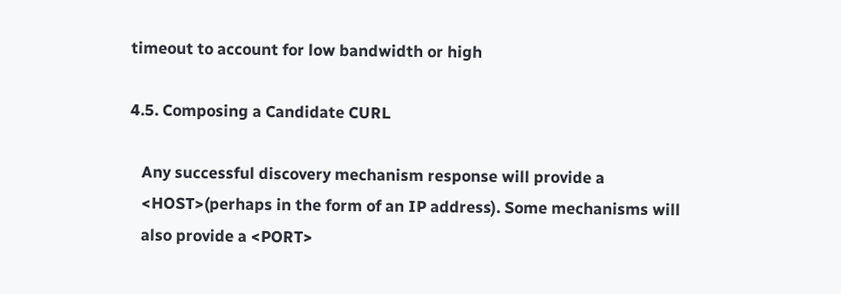timeout to account for low bandwidth or high

4.5. Composing a Candidate CURL

   Any successful discovery mechanism response will provide a
   <HOST>(perhaps in the form of an IP address). Some mechanisms will
   also provide a <PORT>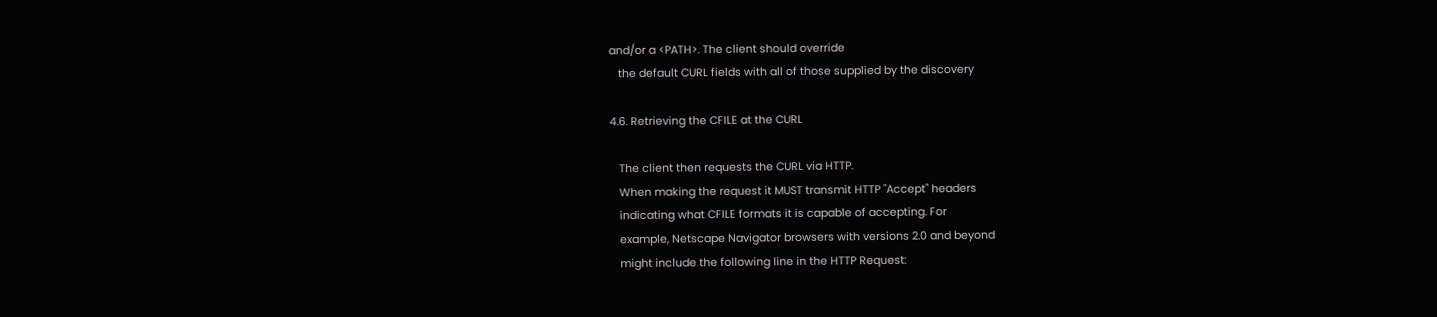and/or a <PATH>. The client should override
   the default CURL fields with all of those supplied by the discovery

4.6. Retrieving the CFILE at the CURL

   The client then requests the CURL via HTTP.
   When making the request it MUST transmit HTTP "Accept" headers
   indicating what CFILE formats it is capable of accepting. For
   example, Netscape Navigator browsers with versions 2.0 and beyond
   might include the following line in the HTTP Request: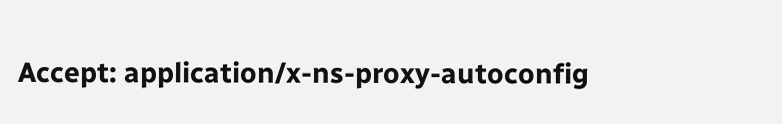Accept: application/x-ns-proxy-autoconfig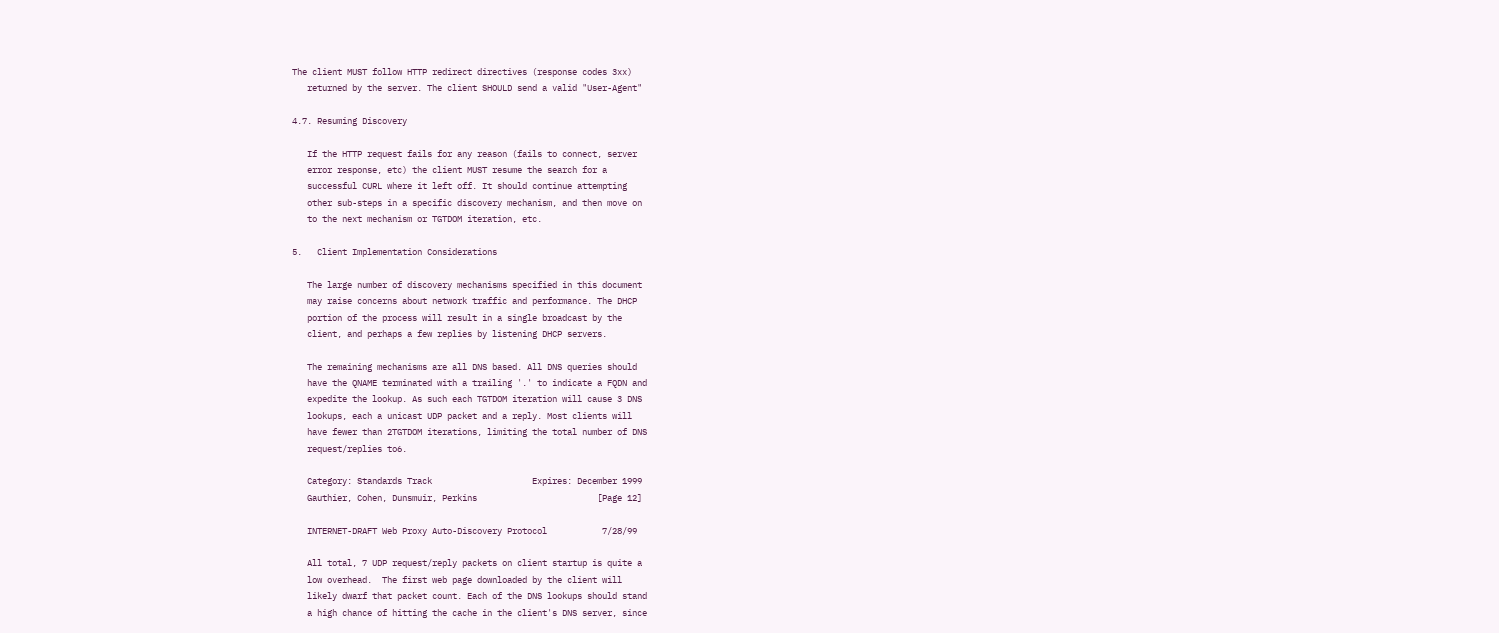The client MUST follow HTTP redirect directives (response codes 3xx)
   returned by the server. The client SHOULD send a valid "User-Agent"

4.7. Resuming Discovery

   If the HTTP request fails for any reason (fails to connect, server
   error response, etc) the client MUST resume the search for a
   successful CURL where it left off. It should continue attempting
   other sub-steps in a specific discovery mechanism, and then move on
   to the next mechanism or TGTDOM iteration, etc.

5.   Client Implementation Considerations

   The large number of discovery mechanisms specified in this document
   may raise concerns about network traffic and performance. The DHCP
   portion of the process will result in a single broadcast by the
   client, and perhaps a few replies by listening DHCP servers.

   The remaining mechanisms are all DNS based. All DNS queries should
   have the QNAME terminated with a trailing '.' to indicate a FQDN and
   expedite the lookup. As such each TGTDOM iteration will cause 3 DNS
   lookups, each a unicast UDP packet and a reply. Most clients will
   have fewer than 2TGTDOM iterations, limiting the total number of DNS
   request/replies to6.

   Category: Standards Track                    Expires: December 1999
   Gauthier, Cohen, Dunsmuir, Perkins                        [Page 12]

   INTERNET-DRAFT Web Proxy Auto-Discovery Protocol           7/28/99

   All total, 7 UDP request/reply packets on client startup is quite a
   low overhead.  The first web page downloaded by the client will
   likely dwarf that packet count. Each of the DNS lookups should stand
   a high chance of hitting the cache in the client's DNS server, since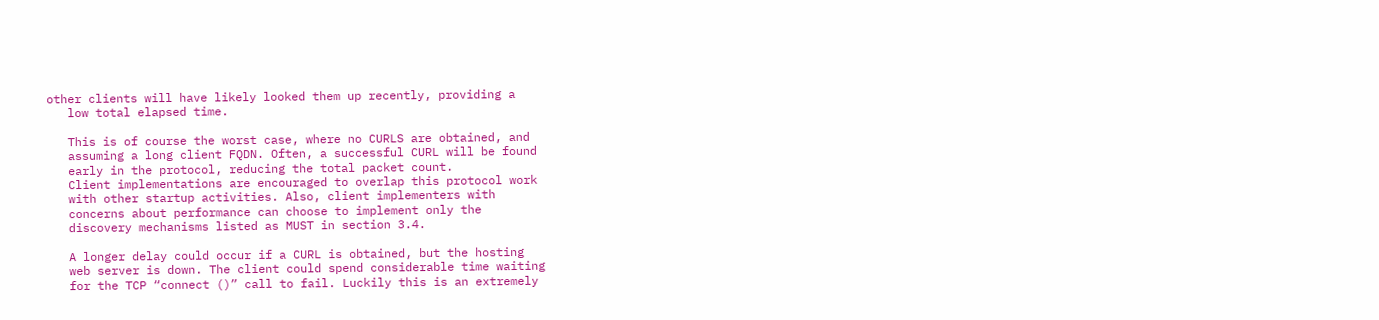other clients will have likely looked them up recently, providing a
   low total elapsed time.

   This is of course the worst case, where no CURLS are obtained, and
   assuming a long client FQDN. Often, a successful CURL will be found
   early in the protocol, reducing the total packet count.
   Client implementations are encouraged to overlap this protocol work
   with other startup activities. Also, client implementers with
   concerns about performance can choose to implement only the
   discovery mechanisms listed as MUST in section 3.4.

   A longer delay could occur if a CURL is obtained, but the hosting
   web server is down. The client could spend considerable time waiting
   for the TCP “connect ()” call to fail. Luckily this is an extremely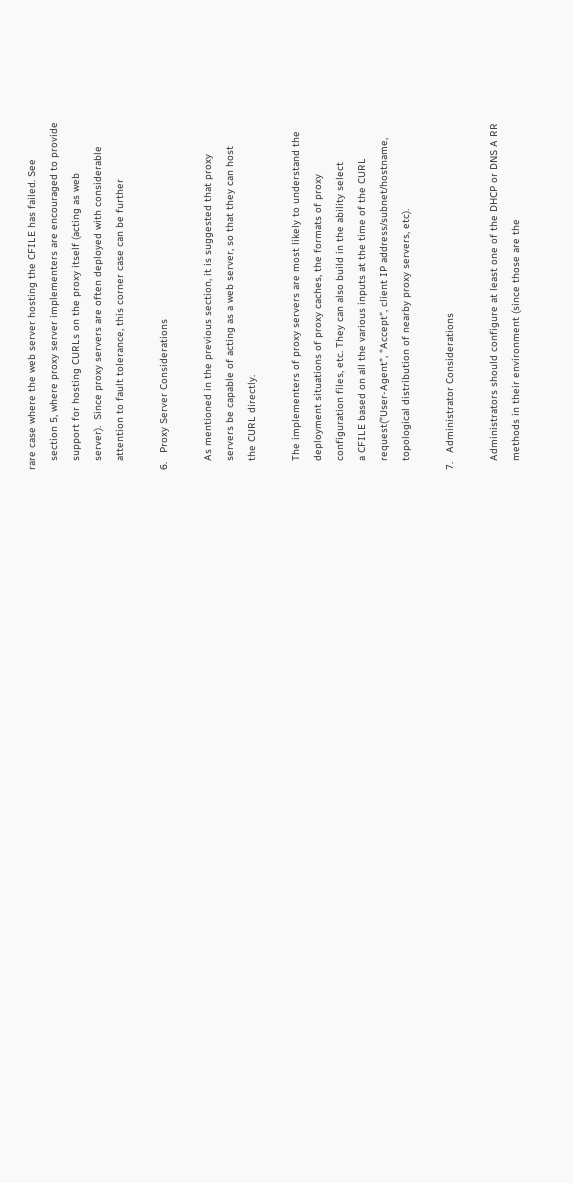rare case where the web server hosting the CFILE has failed. See
   section 5, where proxy server implementers are encouraged to provide
   support for hosting CURLs on the proxy itself (acting as web
   server).  Since proxy servers are often deployed with considerable
   attention to fault tolerance, this corner case can be further

6.   Proxy Server Considerations

   As mentioned in the previous section, it is suggested that proxy
   servers be capable of acting as a web server, so that they can host
   the CURL directly.

   The implementers of proxy servers are most likely to understand the
   deployment situations of proxy caches, the formats of proxy
   configuration files, etc. They can also build in the ability select
   a CFILE based on all the various inputs at the time of the CURL
   request("User-Agent", "Accept", client IP address/subnet/hostname,
   topological distribution of nearby proxy servers, etc).

7.   Administrator Considerations

   Administrators should configure at least one of the DHCP or DNS A RR
   methods in their environment (since those are the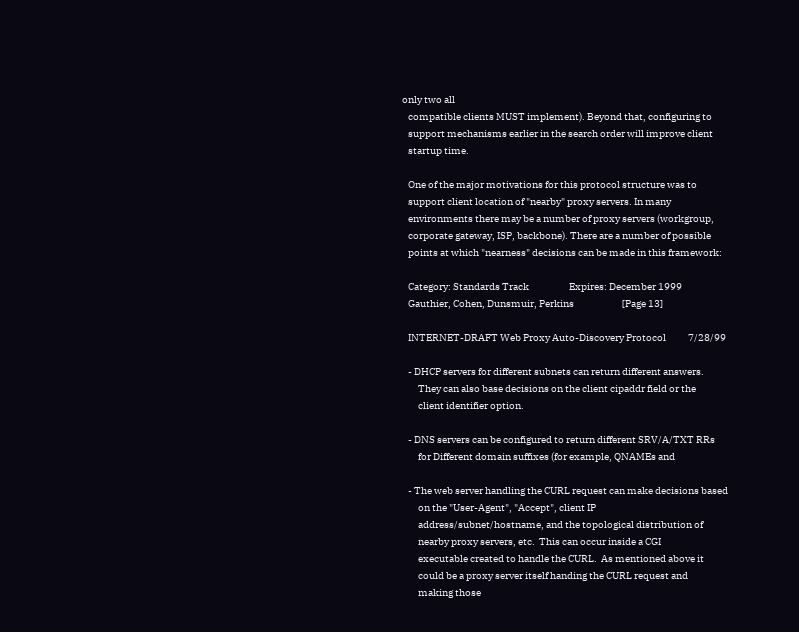only two all
   compatible clients MUST implement). Beyond that, configuring to
   support mechanisms earlier in the search order will improve client
   startup time.

   One of the major motivations for this protocol structure was to
   support client location of "nearby" proxy servers. In many
   environments there may be a number of proxy servers (workgroup,
   corporate gateway, ISP, backbone). There are a number of possible
   points at which "nearness" decisions can be made in this framework:

   Category: Standards Track                    Expires: December 1999
   Gauthier, Cohen, Dunsmuir, Perkins                        [Page 13]

   INTERNET-DRAFT Web Proxy Auto-Discovery Protocol           7/28/99

   - DHCP servers for different subnets can return different answers.
        They can also base decisions on the client cipaddr field or the
        client identifier option.

   - DNS servers can be configured to return different SRV/A/TXT RRs
        for Different domain suffixes (for example, QNAMEs and

   - The web server handling the CURL request can make decisions based
        on the "User-Agent", "Accept", client IP
        address/subnet/hostname, and the topological distribution of
        nearby proxy servers, etc.  This can occur inside a CGI
        executable created to handle the CURL.  As mentioned above it
        could be a proxy server itself handing the CURL request and
        making those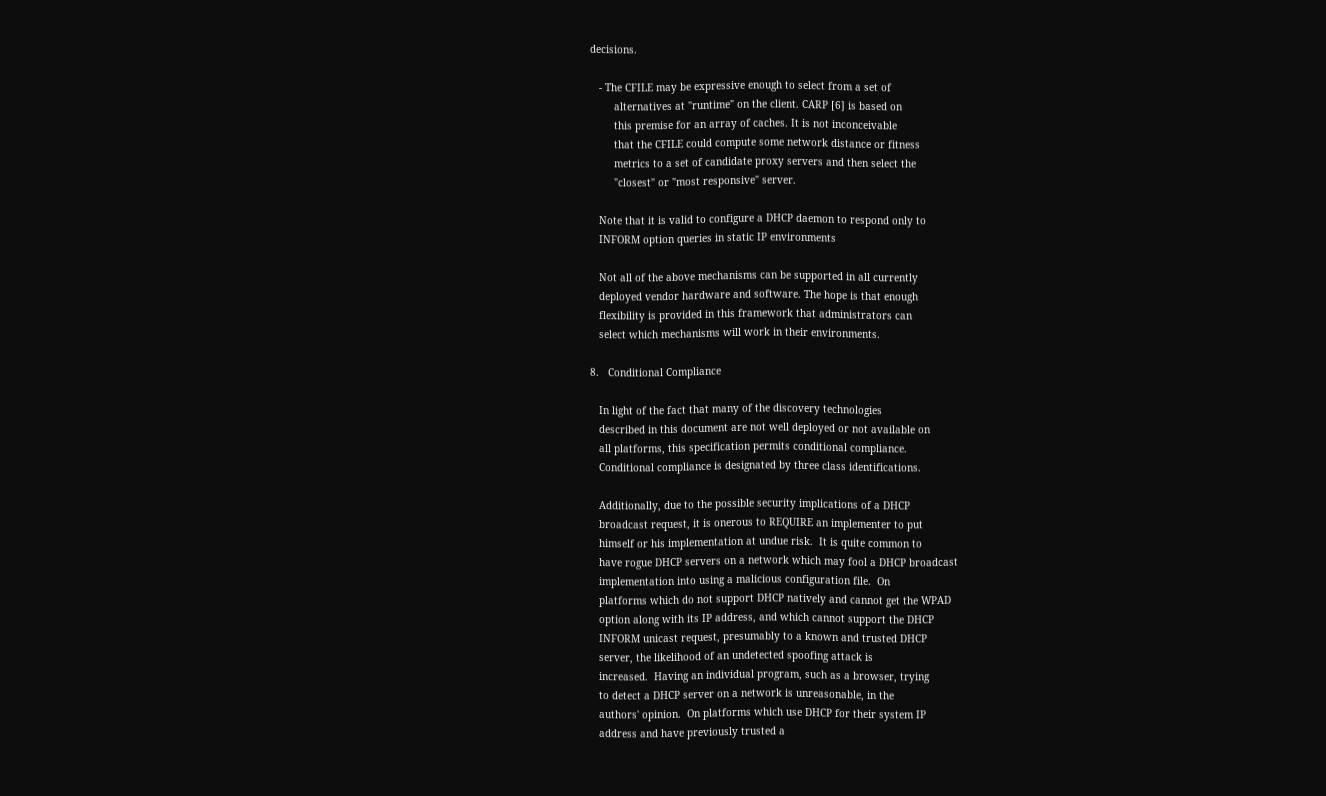decisions.

   - The CFILE may be expressive enough to select from a set of
        alternatives at "runtime" on the client. CARP [6] is based on
        this premise for an array of caches. It is not inconceivable
        that the CFILE could compute some network distance or fitness
        metrics to a set of candidate proxy servers and then select the
        "closest" or "most responsive" server.

   Note that it is valid to configure a DHCP daemon to respond only to
   INFORM option queries in static IP environments

   Not all of the above mechanisms can be supported in all currently
   deployed vendor hardware and software. The hope is that enough
   flexibility is provided in this framework that administrators can
   select which mechanisms will work in their environments.

8.   Conditional Compliance

   In light of the fact that many of the discovery technologies
   described in this document are not well deployed or not available on
   all platforms, this specification permits conditional compliance.
   Conditional compliance is designated by three class identifications.

   Additionally, due to the possible security implications of a DHCP
   broadcast request, it is onerous to REQUIRE an implementer to put
   himself or his implementation at undue risk.  It is quite common to
   have rogue DHCP servers on a network which may fool a DHCP broadcast
   implementation into using a malicious configuration file.  On
   platforms which do not support DHCP natively and cannot get the WPAD
   option along with its IP address, and which cannot support the DHCP
   INFORM unicast request, presumably to a known and trusted DHCP
   server, the likelihood of an undetected spoofing attack is
   increased.  Having an individual program, such as a browser, trying
   to detect a DHCP server on a network is unreasonable, in the
   authors' opinion.  On platforms which use DHCP for their system IP
   address and have previously trusted a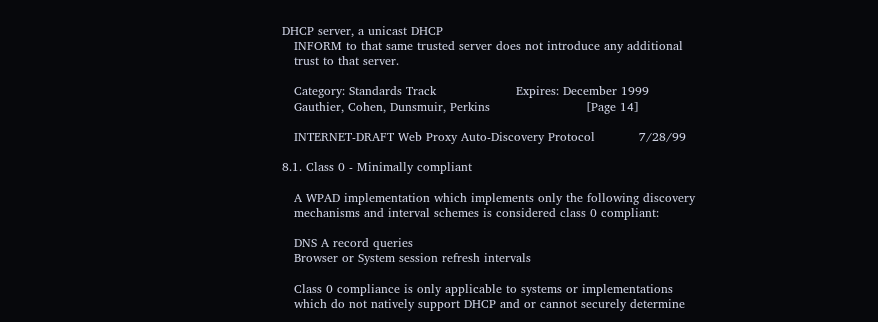DHCP server, a unicast DHCP
   INFORM to that same trusted server does not introduce any additional
   trust to that server.

   Category: Standards Track                    Expires: December 1999
   Gauthier, Cohen, Dunsmuir, Perkins                        [Page 14]

   INTERNET-DRAFT Web Proxy Auto-Discovery Protocol           7/28/99

8.1. Class 0 - Minimally compliant

   A WPAD implementation which implements only the following discovery
   mechanisms and interval schemes is considered class 0 compliant:

   DNS A record queries
   Browser or System session refresh intervals

   Class 0 compliance is only applicable to systems or implementations
   which do not natively support DHCP and or cannot securely determine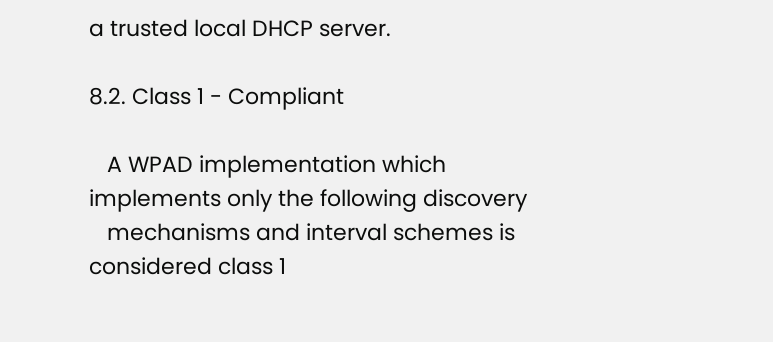a trusted local DHCP server.

8.2. Class 1 - Compliant

   A WPAD implementation which implements only the following discovery
   mechanisms and interval schemes is considered class 1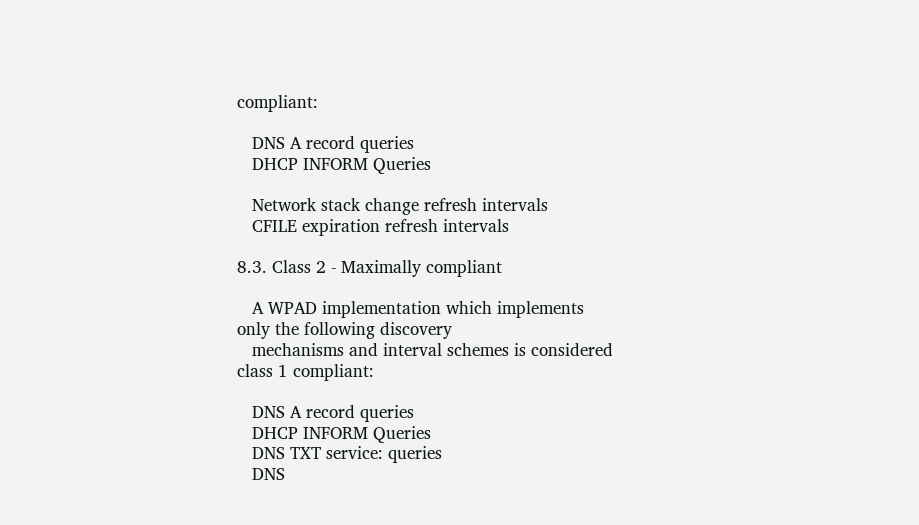compliant:

   DNS A record queries
   DHCP INFORM Queries

   Network stack change refresh intervals
   CFILE expiration refresh intervals

8.3. Class 2 - Maximally compliant

   A WPAD implementation which implements only the following discovery
   mechanisms and interval schemes is considered class 1 compliant:

   DNS A record queries
   DHCP INFORM Queries
   DNS TXT service: queries
   DNS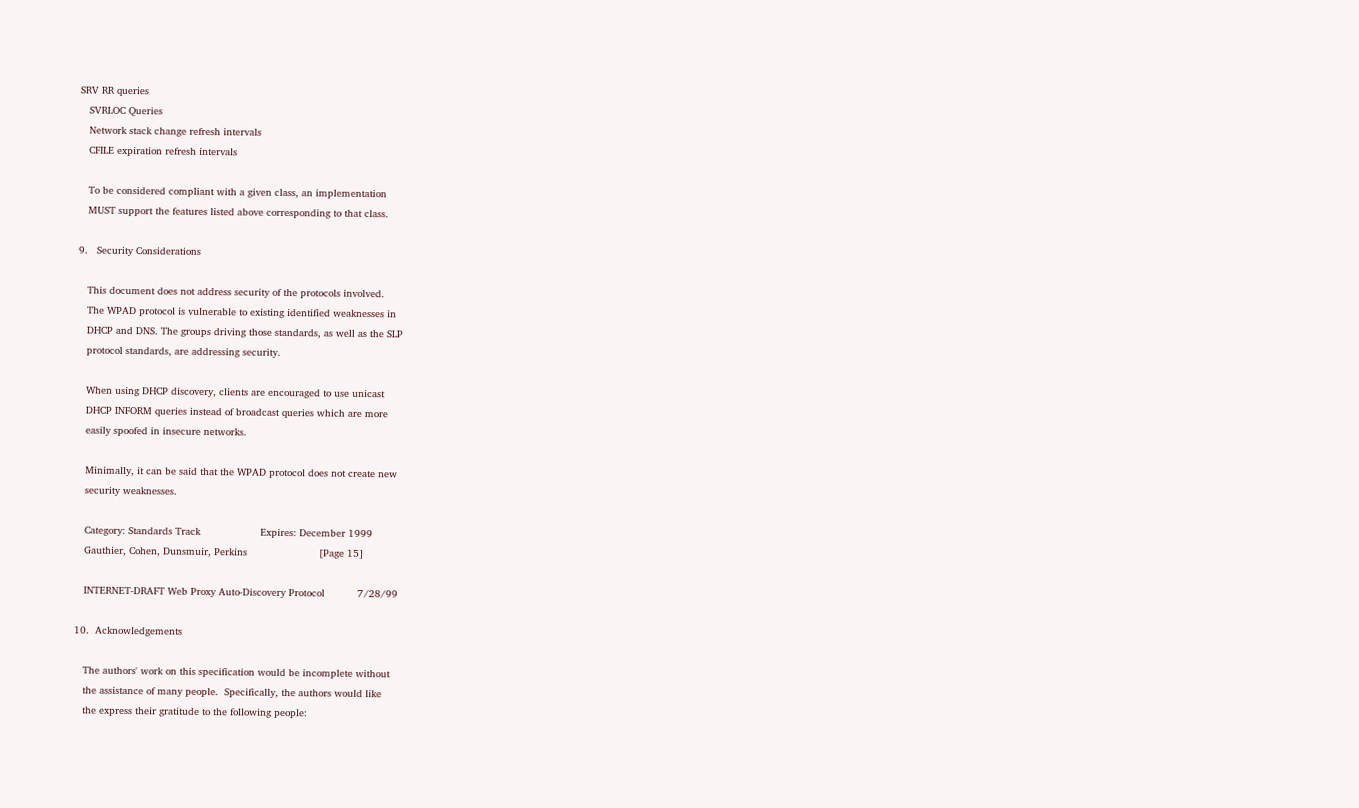SRV RR queries
   SVRLOC Queries
   Network stack change refresh intervals
   CFILE expiration refresh intervals

   To be considered compliant with a given class, an implementation
   MUST support the features listed above corresponding to that class.

9.   Security Considerations

   This document does not address security of the protocols involved.
   The WPAD protocol is vulnerable to existing identified weaknesses in
   DHCP and DNS. The groups driving those standards, as well as the SLP
   protocol standards, are addressing security.

   When using DHCP discovery, clients are encouraged to use unicast
   DHCP INFORM queries instead of broadcast queries which are more
   easily spoofed in insecure networks.

   Minimally, it can be said that the WPAD protocol does not create new
   security weaknesses.

   Category: Standards Track                    Expires: December 1999
   Gauthier, Cohen, Dunsmuir, Perkins                        [Page 15]

   INTERNET-DRAFT Web Proxy Auto-Discovery Protocol           7/28/99

10.  Acknowledgements

   The authors' work on this specification would be incomplete without
   the assistance of many people.  Specifically, the authors would like
   the express their gratitude to the following people: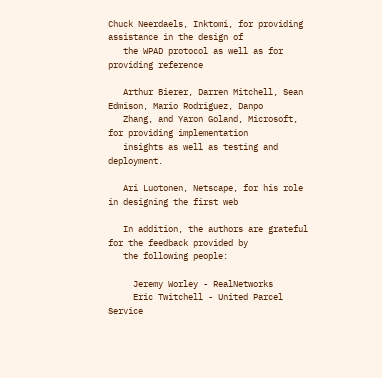Chuck Neerdaels, Inktomi, for providing assistance in the design of
   the WPAD protocol as well as for providing reference

   Arthur Bierer, Darren Mitchell, Sean Edmison, Mario Rodriguez, Danpo
   Zhang, and Yaron Goland, Microsoft, for providing implementation
   insights as well as testing and deployment.

   Ari Luotonen, Netscape, for his role in designing the first web

   In addition, the authors are grateful for the feedback provided by
   the following people:

     Jeremy Worley - RealNetworks
     Eric Twitchell - United Parcel Service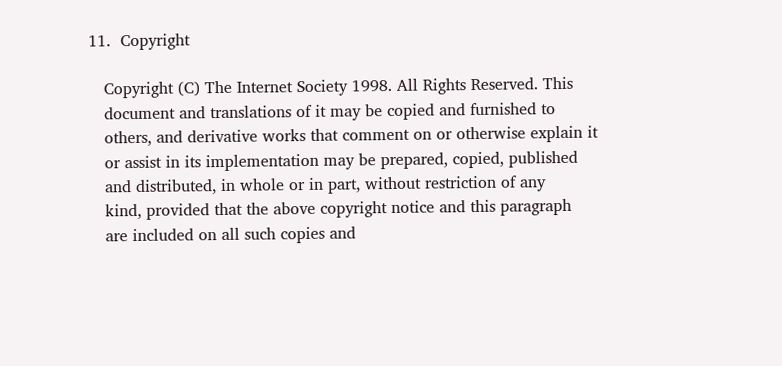11.  Copyright

   Copyright (C) The Internet Society 1998. All Rights Reserved. This
   document and translations of it may be copied and furnished to
   others, and derivative works that comment on or otherwise explain it
   or assist in its implementation may be prepared, copied, published
   and distributed, in whole or in part, without restriction of any
   kind, provided that the above copyright notice and this paragraph
   are included on all such copies and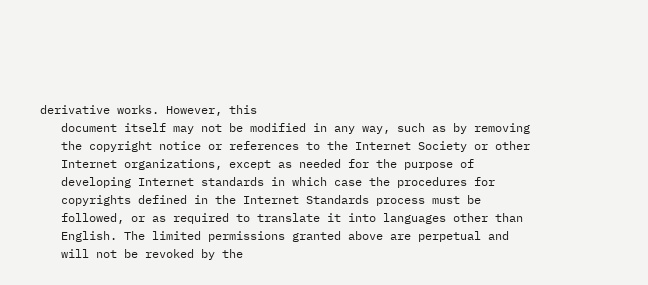derivative works. However, this
   document itself may not be modified in any way, such as by removing
   the copyright notice or references to the Internet Society or other
   Internet organizations, except as needed for the purpose of
   developing Internet standards in which case the procedures for
   copyrights defined in the Internet Standards process must be
   followed, or as required to translate it into languages other than
   English. The limited permissions granted above are perpetual and
   will not be revoked by the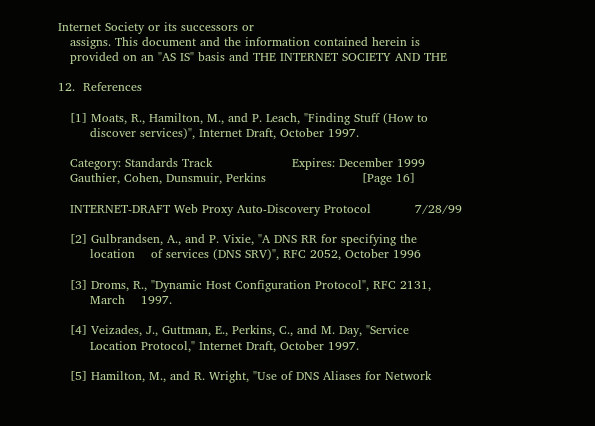Internet Society or its successors or
   assigns. This document and the information contained herein is
   provided on an "AS IS" basis and THE INTERNET SOCIETY AND THE

12.  References

   [1] Moats, R., Hamilton, M., and P. Leach, "Finding Stuff (How to
        discover services)", Internet Draft, October 1997.

   Category: Standards Track                    Expires: December 1999
   Gauthier, Cohen, Dunsmuir, Perkins                        [Page 16]

   INTERNET-DRAFT Web Proxy Auto-Discovery Protocol           7/28/99

   [2] Gulbrandsen, A., and P. Vixie, "A DNS RR for specifying the
        location    of services (DNS SRV)", RFC 2052, October 1996

   [3] Droms, R., "Dynamic Host Configuration Protocol", RFC 2131,
        March    1997.

   [4] Veizades, J., Guttman, E., Perkins, C., and M. Day, "Service
        Location Protocol," Internet Draft, October 1997.

   [5] Hamilton, M., and R. Wright, "Use of DNS Aliases for Network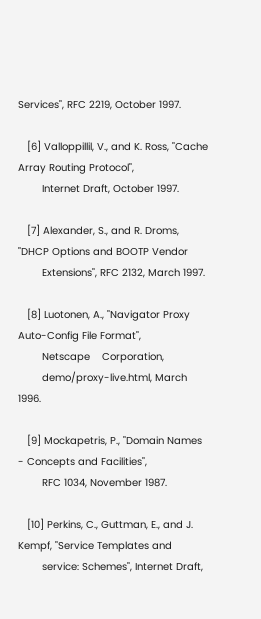Services", RFC 2219, October 1997.

   [6] Valloppillil, V., and K. Ross, "Cache Array Routing Protocol",
        Internet Draft, October 1997.

   [7] Alexander, S., and R. Droms, "DHCP Options and BOOTP Vendor
        Extensions", RFC 2132, March 1997.

   [8] Luotonen, A., "Navigator Proxy Auto-Config File Format",
        Netscape    Corporation,
        demo/proxy-live.html, March 1996.

   [9] Mockapetris, P., "Domain Names - Concepts and Facilities",
        RFC 1034, November 1987.

   [10] Perkins, C., Guttman, E., and J. Kempf, "Service Templates and
        service: Schemes", Internet Draft,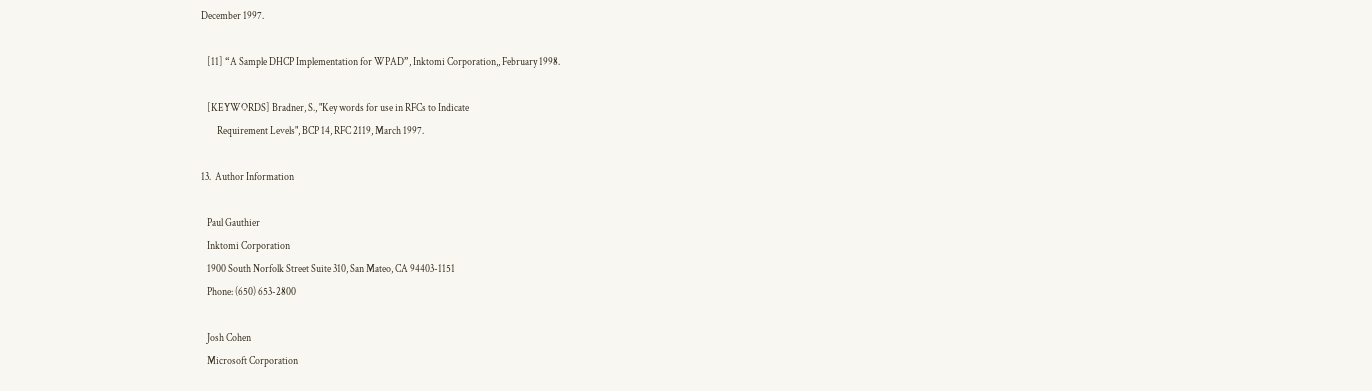December 1997.

   [11] “A Sample DHCP Implementation for WPAD”, Inktomi Corporation,, February 1998.

   [KEYWORDS] Bradner, S., "Key words for use in RFCs to Indicate
        Requirement Levels", BCP 14, RFC 2119, March 1997.

13.  Author Information

   Paul Gauthier
   Inktomi Corporation
   1900 South Norfolk Street Suite 310, San Mateo, CA 94403-1151
   Phone: (650) 653-2800

   Josh Cohen
   Microsoft Corporation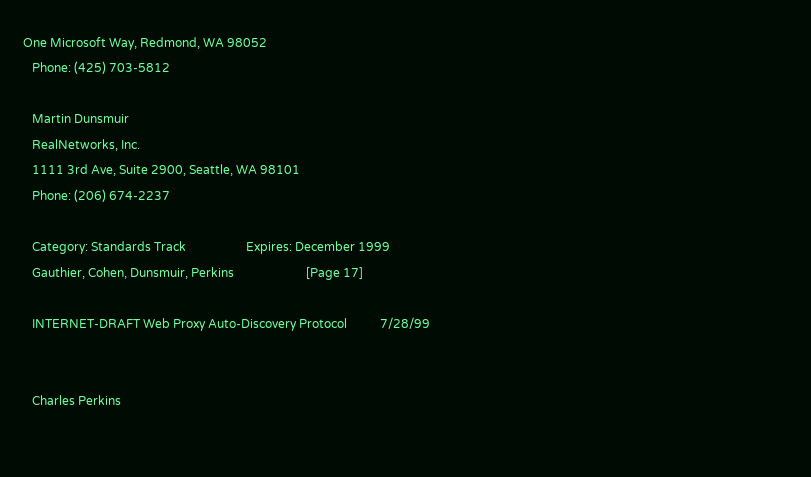One Microsoft Way, Redmond, WA 98052
   Phone: (425) 703-5812

   Martin Dunsmuir
   RealNetworks, Inc.
   1111 3rd Ave, Suite 2900, Seattle, WA 98101
   Phone: (206) 674-2237

   Category: Standards Track                    Expires: December 1999
   Gauthier, Cohen, Dunsmuir, Perkins                        [Page 17]

   INTERNET-DRAFT Web Proxy Auto-Discovery Protocol           7/28/99


   Charles Perkins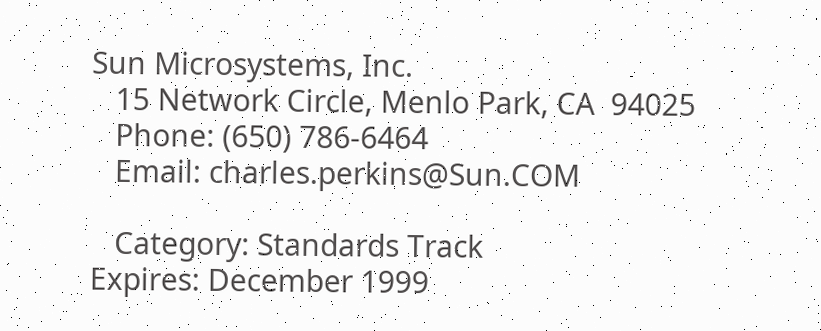Sun Microsystems, Inc.
   15 Network Circle, Menlo Park, CA  94025
   Phone: (650) 786-6464
   Email: charles.perkins@Sun.COM

   Category: Standards Track                    Expires: December 1999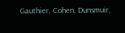Gauthier, Cohen, Dunsmuir,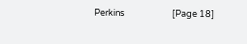Perkins                        [Page 18]